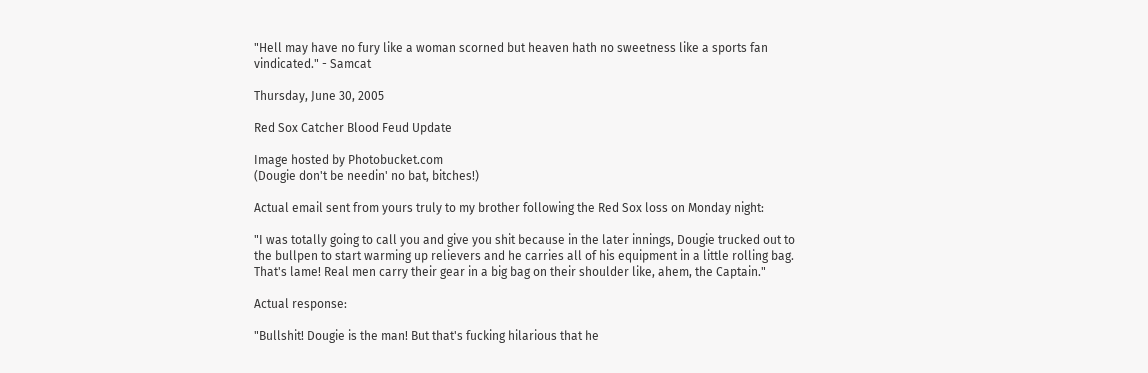"Hell may have no fury like a woman scorned but heaven hath no sweetness like a sports fan vindicated." - Samcat

Thursday, June 30, 2005

Red Sox Catcher Blood Feud Update

Image hosted by Photobucket.com
(Dougie don't be needin' no bat, bitches!)

Actual email sent from yours truly to my brother following the Red Sox loss on Monday night:

"I was totally going to call you and give you shit because in the later innings, Dougie trucked out to the bullpen to start warming up relievers and he carries all of his equipment in a little rolling bag. That's lame! Real men carry their gear in a big bag on their shoulder like, ahem, the Captain."

Actual response:

"Bullshit! Dougie is the man! But that's fucking hilarious that he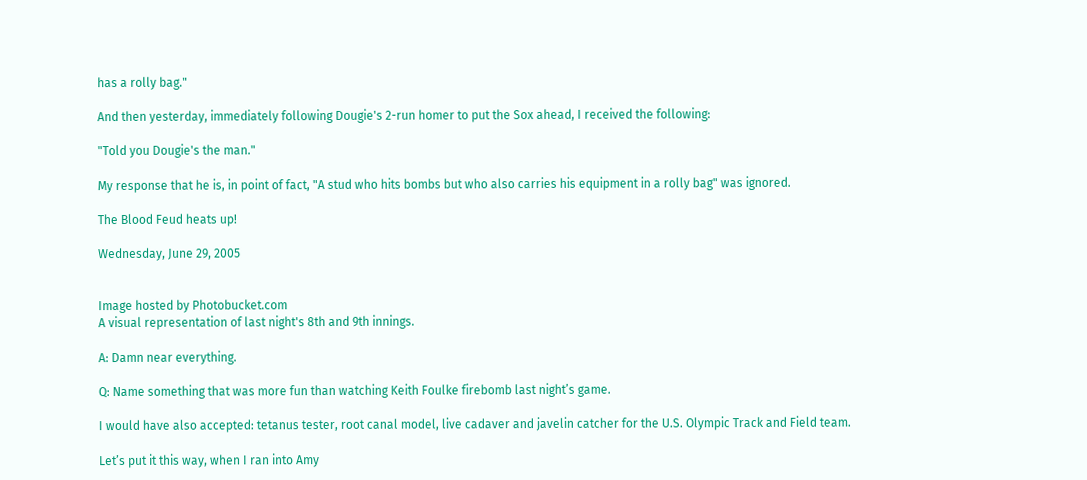has a rolly bag."

And then yesterday, immediately following Dougie's 2-run homer to put the Sox ahead, I received the following:

"Told you Dougie's the man."

My response that he is, in point of fact, "A stud who hits bombs but who also carries his equipment in a rolly bag" was ignored.

The Blood Feud heats up!

Wednesday, June 29, 2005


Image hosted by Photobucket.com
A visual representation of last night's 8th and 9th innings.

A: Damn near everything.

Q: Name something that was more fun than watching Keith Foulke firebomb last night’s game.

I would have also accepted: tetanus tester, root canal model, live cadaver and javelin catcher for the U.S. Olympic Track and Field team.

Let’s put it this way, when I ran into Amy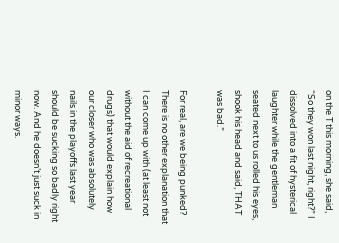on the T this morning, she said, “So they won last night, right?” I dissolved into a fit of hysterical laughter while the gentleman seated next to us rolled his eyes, shook his head and said, THAT was bad.”

For real, are we being punked? There is no other explanation that I can come up with (at least not without the aid of recreational drugs) that would explain how our closer who was absolutely nails in the playoffs last year should be sucking so badly right now. And he doesn’t just suck in minor ways.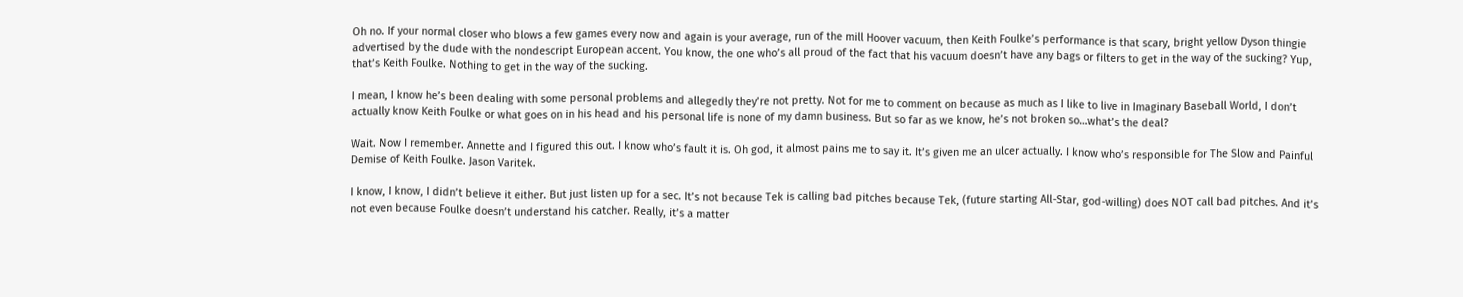Oh no. If your normal closer who blows a few games every now and again is your average, run of the mill Hoover vacuum, then Keith Foulke’s performance is that scary, bright yellow Dyson thingie advertised by the dude with the nondescript European accent. You know, the one who’s all proud of the fact that his vacuum doesn’t have any bags or filters to get in the way of the sucking? Yup, that’s Keith Foulke. Nothing to get in the way of the sucking.

I mean, I know he’s been dealing with some personal problems and allegedly they’re not pretty. Not for me to comment on because as much as I like to live in Imaginary Baseball World, I don’t actually know Keith Foulke or what goes on in his head and his personal life is none of my damn business. But so far as we know, he’s not broken so…what’s the deal?

Wait. Now I remember. Annette and I figured this out. I know who’s fault it is. Oh god, it almost pains me to say it. It’s given me an ulcer actually. I know who’s responsible for The Slow and Painful Demise of Keith Foulke. Jason Varitek.

I know, I know, I didn’t believe it either. But just listen up for a sec. It’s not because Tek is calling bad pitches because Tek, (future starting All-Star, god-willing) does NOT call bad pitches. And it’s not even because Foulke doesn’t understand his catcher. Really, it’s a matter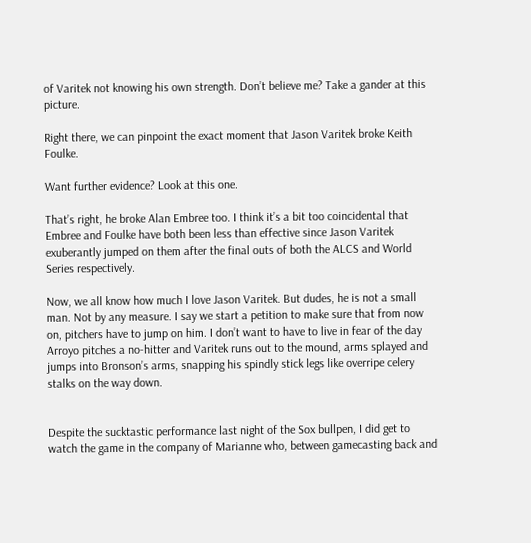of Varitek not knowing his own strength. Don’t believe me? Take a gander at this picture.

Right there, we can pinpoint the exact moment that Jason Varitek broke Keith Foulke.

Want further evidence? Look at this one.

That’s right, he broke Alan Embree too. I think it’s a bit too coincidental that Embree and Foulke have both been less than effective since Jason Varitek exuberantly jumped on them after the final outs of both the ALCS and World Series respectively.

Now, we all know how much I love Jason Varitek. But dudes, he is not a small man. Not by any measure. I say we start a petition to make sure that from now on, pitchers have to jump on him. I don’t want to have to live in fear of the day Arroyo pitches a no-hitter and Varitek runs out to the mound, arms splayed and jumps into Bronson’s arms, snapping his spindly stick legs like overripe celery stalks on the way down.


Despite the sucktastic performance last night of the Sox bullpen, I did get to watch the game in the company of Marianne who, between gamecasting back and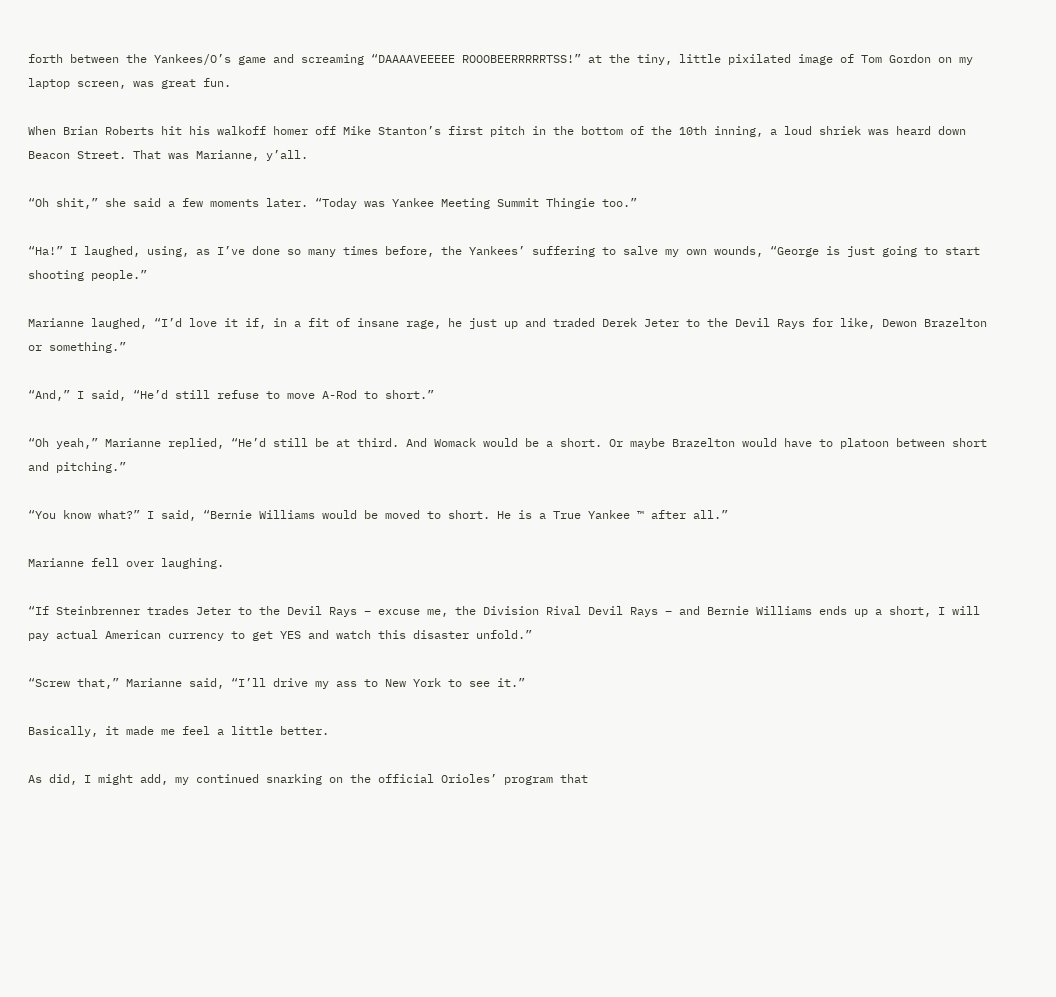forth between the Yankees/O’s game and screaming “DAAAAVEEEEE ROOOBEERRRRRTSS!” at the tiny, little pixilated image of Tom Gordon on my laptop screen, was great fun.

When Brian Roberts hit his walkoff homer off Mike Stanton’s first pitch in the bottom of the 10th inning, a loud shriek was heard down Beacon Street. That was Marianne, y’all.

“Oh shit,” she said a few moments later. “Today was Yankee Meeting Summit Thingie too.”

“Ha!” I laughed, using, as I’ve done so many times before, the Yankees’ suffering to salve my own wounds, “George is just going to start shooting people.”

Marianne laughed, “I’d love it if, in a fit of insane rage, he just up and traded Derek Jeter to the Devil Rays for like, Dewon Brazelton or something.”

“And,” I said, “He’d still refuse to move A-Rod to short.”

“Oh yeah,” Marianne replied, “He’d still be at third. And Womack would be a short. Or maybe Brazelton would have to platoon between short and pitching.”

“You know what?” I said, “Bernie Williams would be moved to short. He is a True Yankee ™ after all.”

Marianne fell over laughing.

“If Steinbrenner trades Jeter to the Devil Rays – excuse me, the Division Rival Devil Rays – and Bernie Williams ends up a short, I will pay actual American currency to get YES and watch this disaster unfold.”

“Screw that,” Marianne said, “I’ll drive my ass to New York to see it.”

Basically, it made me feel a little better.

As did, I might add, my continued snarking on the official Orioles’ program that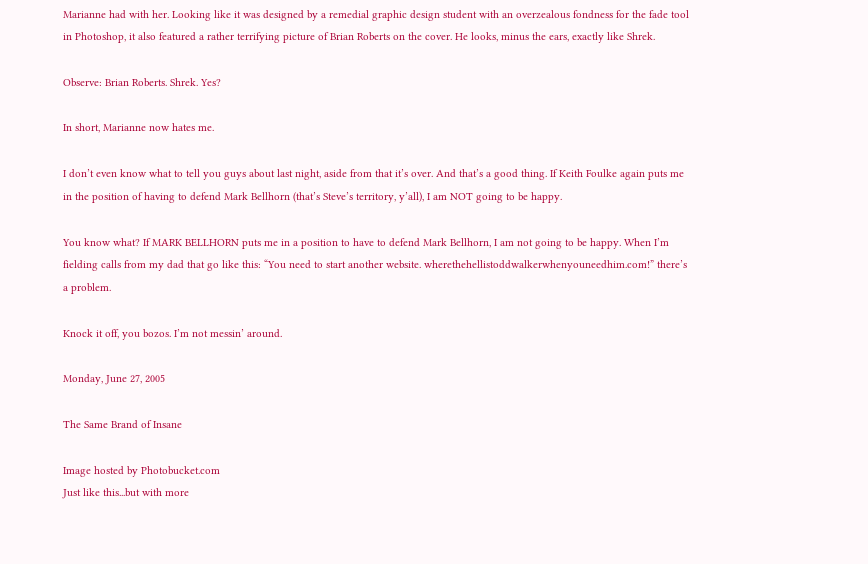Marianne had with her. Looking like it was designed by a remedial graphic design student with an overzealous fondness for the fade tool in Photoshop, it also featured a rather terrifying picture of Brian Roberts on the cover. He looks, minus the ears, exactly like Shrek.

Observe: Brian Roberts. Shrek. Yes?

In short, Marianne now hates me.

I don’t even know what to tell you guys about last night, aside from that it’s over. And that’s a good thing. If Keith Foulke again puts me in the position of having to defend Mark Bellhorn (that’s Steve’s territory, y’all), I am NOT going to be happy.

You know what? If MARK BELLHORN puts me in a position to have to defend Mark Bellhorn, I am not going to be happy. When I’m fielding calls from my dad that go like this: “You need to start another website. wherethehellistoddwalkerwhenyouneedhim.com!” there’s a problem.

Knock it off, you bozos. I’m not messin’ around.

Monday, June 27, 2005

The Same Brand of Insane

Image hosted by Photobucket.com
Just like this...but with more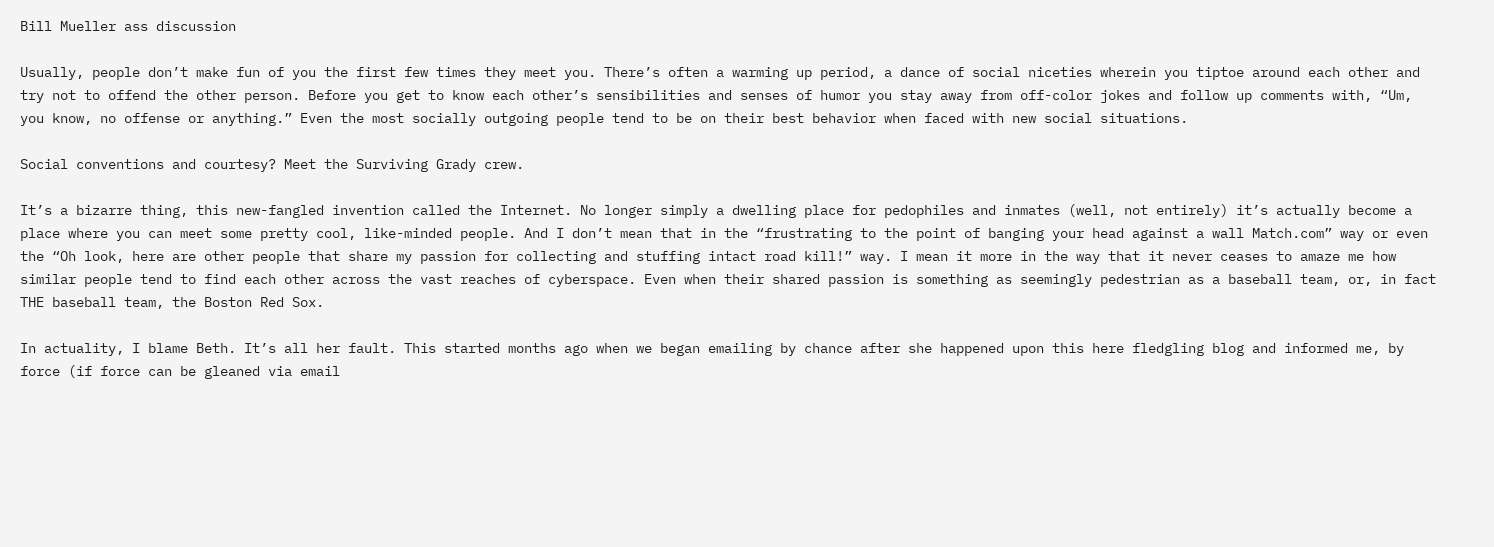Bill Mueller ass discussion

Usually, people don’t make fun of you the first few times they meet you. There’s often a warming up period, a dance of social niceties wherein you tiptoe around each other and try not to offend the other person. Before you get to know each other’s sensibilities and senses of humor you stay away from off-color jokes and follow up comments with, “Um, you know, no offense or anything.” Even the most socially outgoing people tend to be on their best behavior when faced with new social situations.

Social conventions and courtesy? Meet the Surviving Grady crew.

It’s a bizarre thing, this new-fangled invention called the Internet. No longer simply a dwelling place for pedophiles and inmates (well, not entirely) it’s actually become a place where you can meet some pretty cool, like-minded people. And I don’t mean that in the “frustrating to the point of banging your head against a wall Match.com” way or even the “Oh look, here are other people that share my passion for collecting and stuffing intact road kill!” way. I mean it more in the way that it never ceases to amaze me how similar people tend to find each other across the vast reaches of cyberspace. Even when their shared passion is something as seemingly pedestrian as a baseball team, or, in fact THE baseball team, the Boston Red Sox.

In actuality, I blame Beth. It’s all her fault. This started months ago when we began emailing by chance after she happened upon this here fledgling blog and informed me, by force (if force can be gleaned via email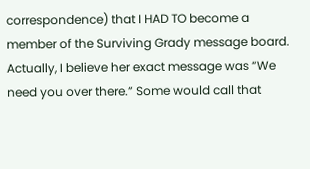correspondence) that I HAD TO become a member of the Surviving Grady message board. Actually, I believe her exact message was “We need you over there.” Some would call that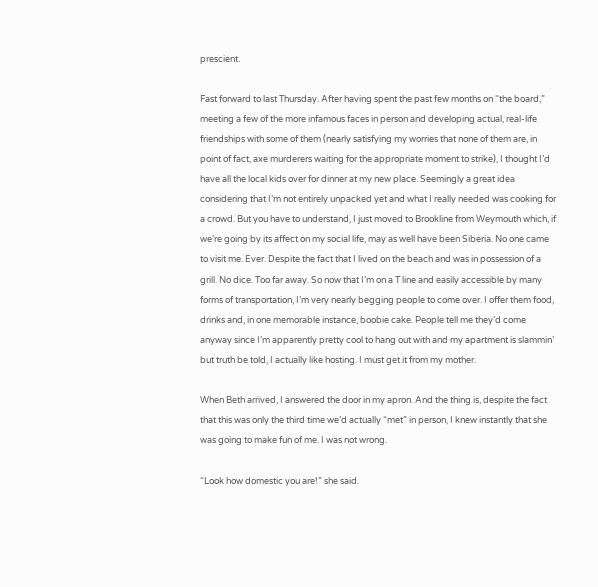prescient.

Fast forward to last Thursday. After having spent the past few months on “the board,” meeting a few of the more infamous faces in person and developing actual, real-life friendships with some of them (nearly satisfying my worries that none of them are, in point of fact, axe murderers waiting for the appropriate moment to strike), I thought I’d have all the local kids over for dinner at my new place. Seemingly a great idea considering that I’m not entirely unpacked yet and what I really needed was cooking for a crowd. But you have to understand, I just moved to Brookline from Weymouth which, if we’re going by its affect on my social life, may as well have been Siberia. No one came to visit me. Ever. Despite the fact that I lived on the beach and was in possession of a grill. No dice. Too far away. So now that I’m on a T line and easily accessible by many forms of transportation, I’m very nearly begging people to come over. I offer them food, drinks and, in one memorable instance, boobie cake. People tell me they’d come anyway since I’m apparently pretty cool to hang out with and my apartment is slammin’ but truth be told, I actually like hosting. I must get it from my mother.

When Beth arrived, I answered the door in my apron. And the thing is, despite the fact that this was only the third time we’d actually “met” in person, I knew instantly that she was going to make fun of me. I was not wrong.

“Look how domestic you are!” she said.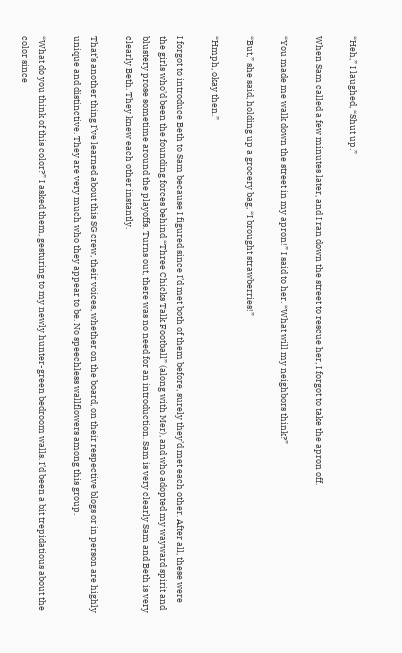“Heh,” I laughed, “Shut up.”

When Sam called a few minutes later, and I ran down the street to rescue her, I forgot to take the apron off.

“You made me walk down the street in my apron!” I said to her. “What will my neighbors think?”

“But,” she said, holding up a grocery bag, “I brought strawberries!”

“Hmph, okay then.”

I forgot to introduce Beth to Sam because I figured since I’d met both of them before, surely they’d met each other. After all, these were the girls who’d been the founding forces behind “Three Chicks Talk Football” (along with Mer), and who adopted my wayward spirit and blustery prose sometime around the playoffs. Turns out, there was no need for an introduction. Sam is very clearly Sam and Beth is very clearly Beth. They knew each other instantly.

That’s another thing I’ve learned about this SG crew, their voices, whether on the board, on their respective blogs or in person are highly unique and distinctive. They are very much who they appear to be. No speechless wallflowers among this group.

“What do you think of this color?” I asked them, gesturing to my newly hunter-green bedroom walls. I’d been a bit trepidatious about the color since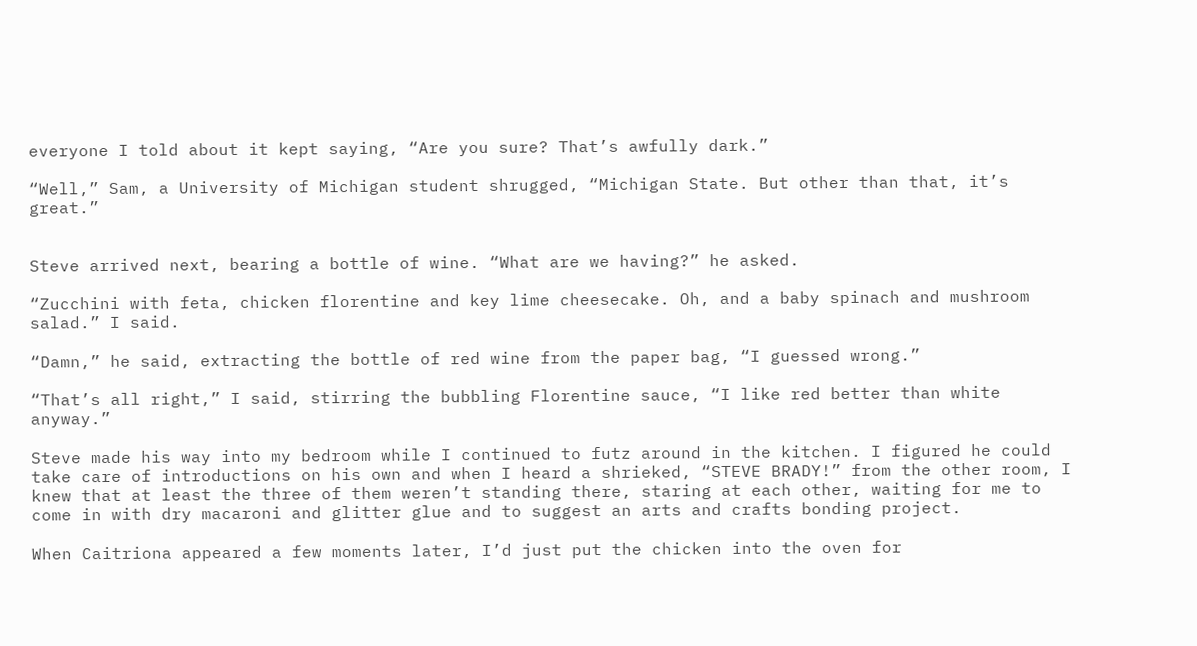everyone I told about it kept saying, “Are you sure? That’s awfully dark.”

“Well,” Sam, a University of Michigan student shrugged, “Michigan State. But other than that, it’s great.”


Steve arrived next, bearing a bottle of wine. “What are we having?” he asked.

“Zucchini with feta, chicken florentine and key lime cheesecake. Oh, and a baby spinach and mushroom salad.” I said.

“Damn,” he said, extracting the bottle of red wine from the paper bag, “I guessed wrong.”

“That’s all right,” I said, stirring the bubbling Florentine sauce, “I like red better than white anyway.”

Steve made his way into my bedroom while I continued to futz around in the kitchen. I figured he could take care of introductions on his own and when I heard a shrieked, “STEVE BRADY!” from the other room, I knew that at least the three of them weren’t standing there, staring at each other, waiting for me to come in with dry macaroni and glitter glue and to suggest an arts and crafts bonding project.

When Caitriona appeared a few moments later, I’d just put the chicken into the oven for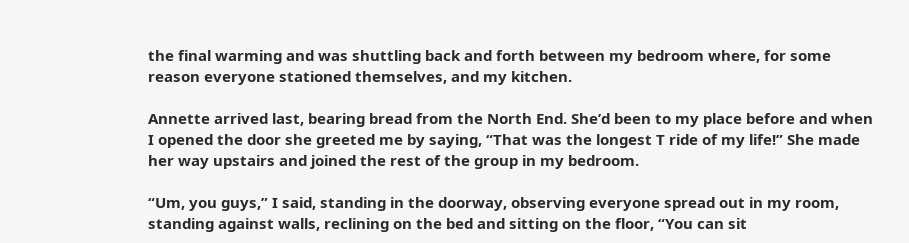the final warming and was shuttling back and forth between my bedroom where, for some reason everyone stationed themselves, and my kitchen.

Annette arrived last, bearing bread from the North End. She’d been to my place before and when I opened the door she greeted me by saying, “That was the longest T ride of my life!” She made her way upstairs and joined the rest of the group in my bedroom.

“Um, you guys,” I said, standing in the doorway, observing everyone spread out in my room, standing against walls, reclining on the bed and sitting on the floor, “You can sit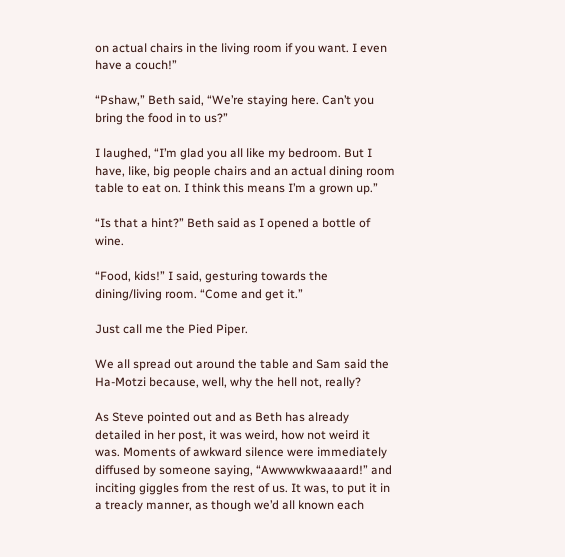on actual chairs in the living room if you want. I even have a couch!”

“Pshaw,” Beth said, “We’re staying here. Can’t you bring the food in to us?”

I laughed, “I’m glad you all like my bedroom. But I have, like, big people chairs and an actual dining room table to eat on. I think this means I’m a grown up.”

“Is that a hint?” Beth said as I opened a bottle of wine.

“Food, kids!” I said, gesturing towards the dining/living room. “Come and get it.”

Just call me the Pied Piper.

We all spread out around the table and Sam said the Ha-Motzi because, well, why the hell not, really?

As Steve pointed out and as Beth has already detailed in her post, it was weird, how not weird it was. Moments of awkward silence were immediately diffused by someone saying, “Awwwwkwaaaard!” and inciting giggles from the rest of us. It was, to put it in a treacly manner, as though we’d all known each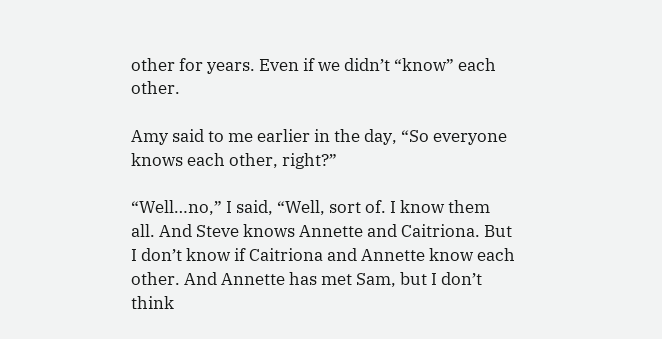other for years. Even if we didn’t “know” each other.

Amy said to me earlier in the day, “So everyone knows each other, right?”

“Well…no,” I said, “Well, sort of. I know them all. And Steve knows Annette and Caitriona. But I don’t know if Caitriona and Annette know each other. And Annette has met Sam, but I don’t think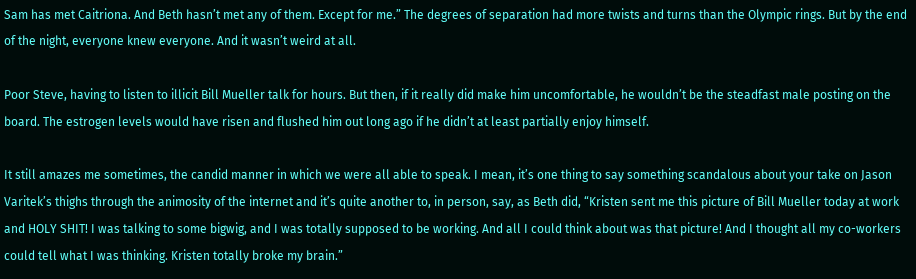Sam has met Caitriona. And Beth hasn’t met any of them. Except for me.” The degrees of separation had more twists and turns than the Olympic rings. But by the end of the night, everyone knew everyone. And it wasn’t weird at all.

Poor Steve, having to listen to illicit Bill Mueller talk for hours. But then, if it really did make him uncomfortable, he wouldn’t be the steadfast male posting on the board. The estrogen levels would have risen and flushed him out long ago if he didn’t at least partially enjoy himself.

It still amazes me sometimes, the candid manner in which we were all able to speak. I mean, it’s one thing to say something scandalous about your take on Jason Varitek’s thighs through the animosity of the internet and it’s quite another to, in person, say, as Beth did, “Kristen sent me this picture of Bill Mueller today at work and HOLY SHIT! I was talking to some bigwig, and I was totally supposed to be working. And all I could think about was that picture! And I thought all my co-workers could tell what I was thinking. Kristen totally broke my brain.”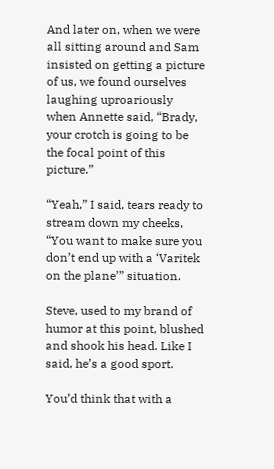And later on, when we were all sitting around and Sam insisted on getting a picture of us, we found ourselves laughing uproariously when Annette said, “Brady, your crotch is going to be the focal point of this picture.”

“Yeah,” I said, tears ready to stream down my cheeks, “You want to make sure you don’t end up with a ‘Varitek on the plane’” situation.

Steve, used to my brand of humor at this point, blushed and shook his head. Like I said, he’s a good sport.

You’d think that with a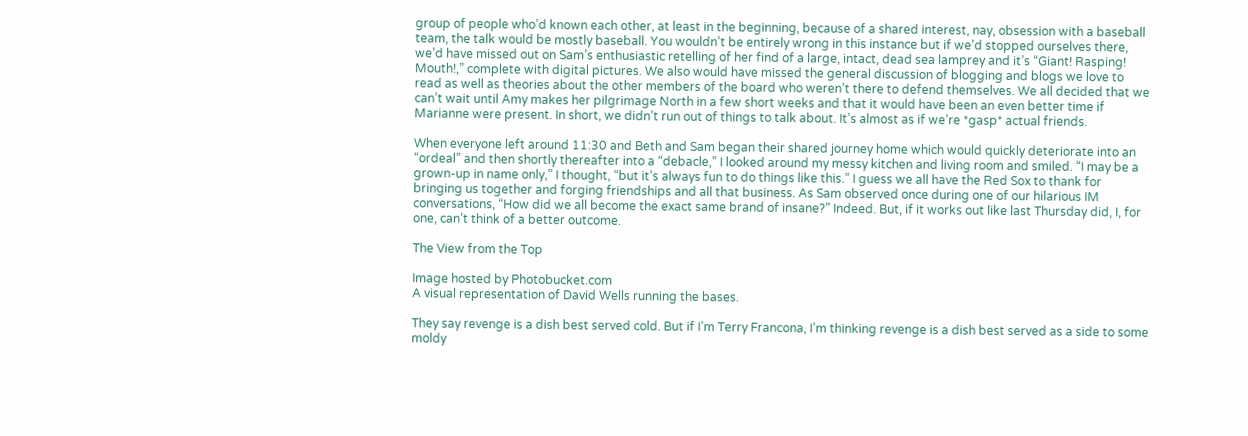group of people who’d known each other, at least in the beginning, because of a shared interest, nay, obsession with a baseball team, the talk would be mostly baseball. You wouldn’t be entirely wrong in this instance but if we’d stopped ourselves there, we’d have missed out on Sam’s enthusiastic retelling of her find of a large, intact, dead sea lamprey and it’s “Giant! Rasping! Mouth!,” complete with digital pictures. We also would have missed the general discussion of blogging and blogs we love to read as well as theories about the other members of the board who weren’t there to defend themselves. We all decided that we can’t wait until Amy makes her pilgrimage North in a few short weeks and that it would have been an even better time if Marianne were present. In short, we didn’t run out of things to talk about. It’s almost as if we’re *gasp* actual friends.

When everyone left around 11:30 and Beth and Sam began their shared journey home which would quickly deteriorate into an “ordeal” and then shortly thereafter into a “debacle,” I looked around my messy kitchen and living room and smiled. “I may be a grown-up in name only,” I thought, “but it’s always fun to do things like this.” I guess we all have the Red Sox to thank for bringing us together and forging friendships and all that business. As Sam observed once during one of our hilarious IM conversations, “How did we all become the exact same brand of insane?” Indeed. But, if it works out like last Thursday did, I, for one, can’t think of a better outcome.

The View from the Top

Image hosted by Photobucket.com
A visual representation of David Wells running the bases.

They say revenge is a dish best served cold. But if I’m Terry Francona, I’m thinking revenge is a dish best served as a side to some moldy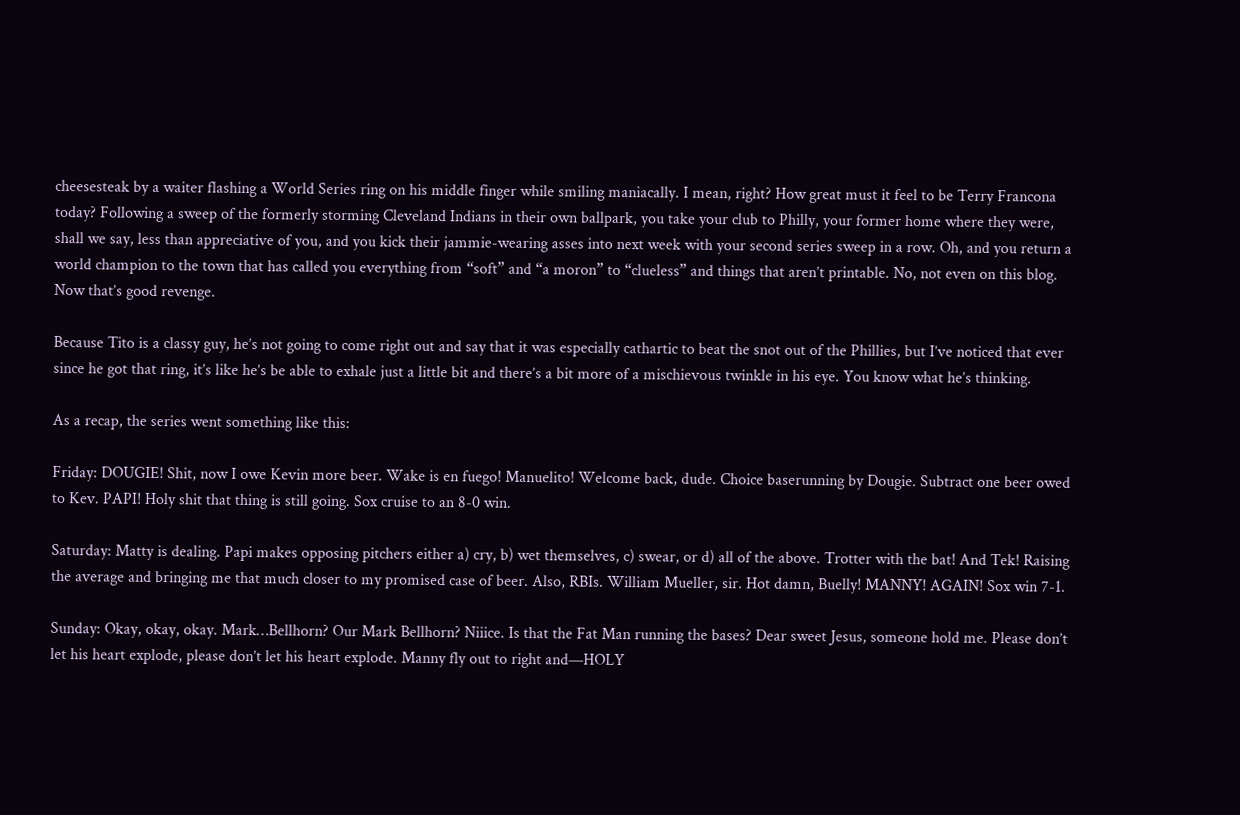cheesesteak by a waiter flashing a World Series ring on his middle finger while smiling maniacally. I mean, right? How great must it feel to be Terry Francona today? Following a sweep of the formerly storming Cleveland Indians in their own ballpark, you take your club to Philly, your former home where they were, shall we say, less than appreciative of you, and you kick their jammie-wearing asses into next week with your second series sweep in a row. Oh, and you return a world champion to the town that has called you everything from “soft” and “a moron” to “clueless” and things that aren’t printable. No, not even on this blog. Now that’s good revenge.

Because Tito is a classy guy, he’s not going to come right out and say that it was especially cathartic to beat the snot out of the Phillies, but I’ve noticed that ever since he got that ring, it’s like he’s be able to exhale just a little bit and there’s a bit more of a mischievous twinkle in his eye. You know what he’s thinking.

As a recap, the series went something like this:

Friday: DOUGIE! Shit, now I owe Kevin more beer. Wake is en fuego! Manuelito! Welcome back, dude. Choice baserunning by Dougie. Subtract one beer owed to Kev. PAPI! Holy shit that thing is still going. Sox cruise to an 8-0 win.

Saturday: Matty is dealing. Papi makes opposing pitchers either a) cry, b) wet themselves, c) swear, or d) all of the above. Trotter with the bat! And Tek! Raising the average and bringing me that much closer to my promised case of beer. Also, RBIs. William Mueller, sir. Hot damn, Buelly! MANNY! AGAIN! Sox win 7-1.

Sunday: Okay, okay, okay. Mark…Bellhorn? Our Mark Bellhorn? Niiice. Is that the Fat Man running the bases? Dear sweet Jesus, someone hold me. Please don’t let his heart explode, please don’t let his heart explode. Manny fly out to right and—HOLY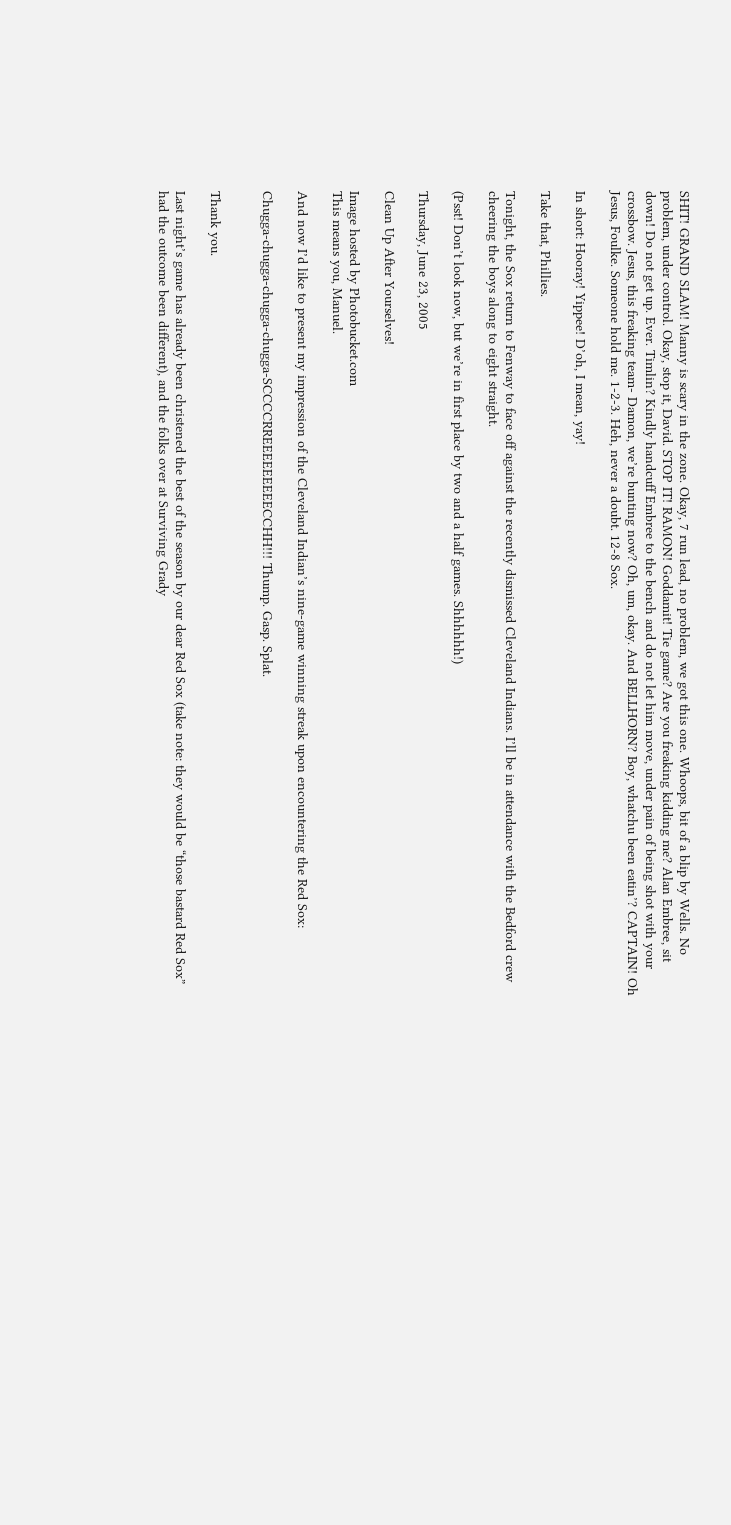SHIT! GRAND SLAM! Manny is scary in the zone. Okay, 7 run lead, no problem, we got this one. Whoops, bit of a blip by Wells. No problem, under control. Okay, stop it, David. STOP IT! RAMON! Goddamit! Tie game? Are you freaking kidding me? Alan Embree, sit down! Do not get up. Ever. Timlin? Kindly handcuff Embree to the bench and do not let him move, under pain of being shot with your crossbow. Jesus, this freaking team- Damon, we’re bunting now? Oh, um, okay. And BELLHORN? Boy, whatchu been eatin’? CAPTAIN! Oh Jesus, Foulke. Someone hold me. 1-2-3. Heh, never a doubt. 12-8 Sox.

In short: Hooray! Yippee! D’oh, I mean, yay!

Take that, Phillies.

Tonight, the Sox return to Fenway to face off against the recently dismissed Cleveland Indians. I’ll be in attendance with the Bedford crew cheering the boys along to eight straight.

(Psst! Don’t look now, but we’re in first place by two and a half games. Shhhhhh!)

Thursday, June 23, 2005

Clean Up After Yourselves!

Image hosted by Photobucket.com
This means you, Manuel.

And now I’d like to present my impression of the Cleveland Indian’s nine-game winning streak upon encountering the Red Sox:

Chugga-chugga-chugga-chugga-SCCCCRREEEEEEEEECCHH!!! Thump. Gasp. Splat.


Thank you.

Last night’s game has already been christened the best of the season by our dear Red Sox (take note: they would be “those bastard Red Sox” had the outcome been different), and the folks over at Surviving Grady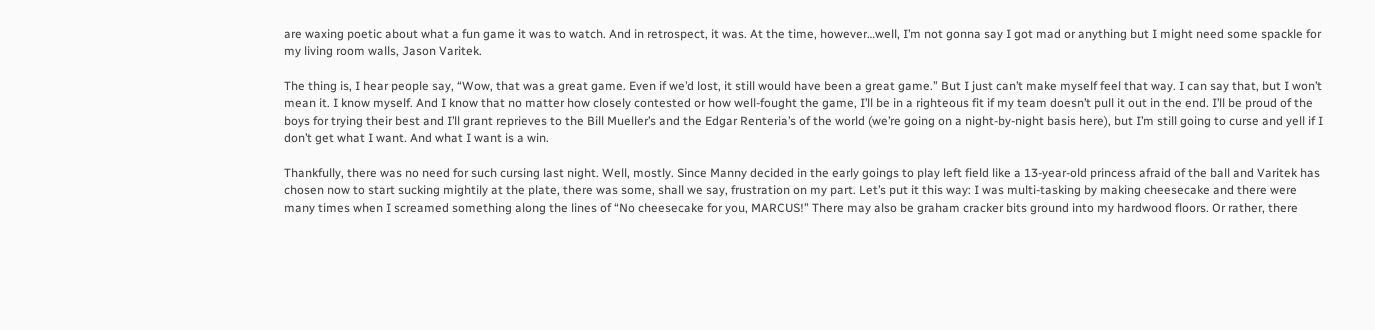are waxing poetic about what a fun game it was to watch. And in retrospect, it was. At the time, however…well, I’m not gonna say I got mad or anything but I might need some spackle for my living room walls, Jason Varitek.

The thing is, I hear people say, “Wow, that was a great game. Even if we’d lost, it still would have been a great game.” But I just can’t make myself feel that way. I can say that, but I won’t mean it. I know myself. And I know that no matter how closely contested or how well-fought the game, I’ll be in a righteous fit if my team doesn’t pull it out in the end. I’ll be proud of the boys for trying their best and I’ll grant reprieves to the Bill Mueller’s and the Edgar Renteria’s of the world (we’re going on a night-by-night basis here), but I’m still going to curse and yell if I don’t get what I want. And what I want is a win.

Thankfully, there was no need for such cursing last night. Well, mostly. Since Manny decided in the early goings to play left field like a 13-year-old princess afraid of the ball and Varitek has chosen now to start sucking mightily at the plate, there was some, shall we say, frustration on my part. Let’s put it this way: I was multi-tasking by making cheesecake and there were many times when I screamed something along the lines of “No cheesecake for you, MARCUS!” There may also be graham cracker bits ground into my hardwood floors. Or rather, there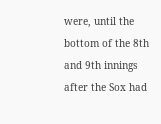were, until the bottom of the 8th and 9th innings after the Sox had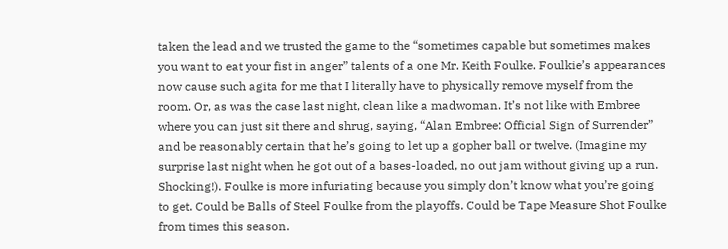taken the lead and we trusted the game to the “sometimes capable but sometimes makes you want to eat your fist in anger” talents of a one Mr. Keith Foulke. Foulkie’s appearances now cause such agita for me that I literally have to physically remove myself from the room. Or, as was the case last night, clean like a madwoman. It’s not like with Embree where you can just sit there and shrug, saying, “Alan Embree: Official Sign of Surrender” and be reasonably certain that he’s going to let up a gopher ball or twelve. (Imagine my surprise last night when he got out of a bases-loaded, no out jam without giving up a run. Shocking!). Foulke is more infuriating because you simply don’t know what you’re going to get. Could be Balls of Steel Foulke from the playoffs. Could be Tape Measure Shot Foulke from times this season.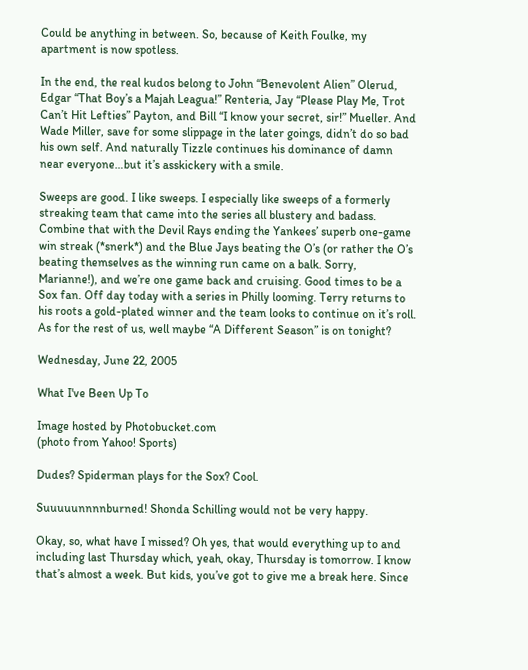Could be anything in between. So, because of Keith Foulke, my apartment is now spotless.

In the end, the real kudos belong to John “Benevolent Alien” Olerud, Edgar “That Boy’s a Majah Leagua!” Renteria, Jay “Please Play Me, Trot Can’t Hit Lefties” Payton, and Bill “I know your secret, sir!” Mueller. And Wade Miller, save for some slippage in the later goings, didn’t do so bad his own self. And naturally Tizzle continues his dominance of damn near everyone…but it’s asskickery with a smile.

Sweeps are good. I like sweeps. I especially like sweeps of a formerly streaking team that came into the series all blustery and badass. Combine that with the Devil Rays ending the Yankees’ superb one-game win streak (*snerk*) and the Blue Jays beating the O’s (or rather the O’s beating themselves as the winning run came on a balk. Sorry, Marianne!), and we’re one game back and cruising. Good times to be a Sox fan. Off day today with a series in Philly looming. Terry returns to his roots a gold-plated winner and the team looks to continue on it’s roll. As for the rest of us, well maybe “A Different Season” is on tonight?

Wednesday, June 22, 2005

What I've Been Up To

Image hosted by Photobucket.com
(photo from Yahoo! Sports)

Dudes? Spiderman plays for the Sox? Cool.

Suuuuunnnnburned! Shonda Schilling would not be very happy.

Okay, so, what have I missed? Oh yes, that would everything up to and including last Thursday which, yeah, okay, Thursday is tomorrow. I know that’s almost a week. But kids, you’ve got to give me a break here. Since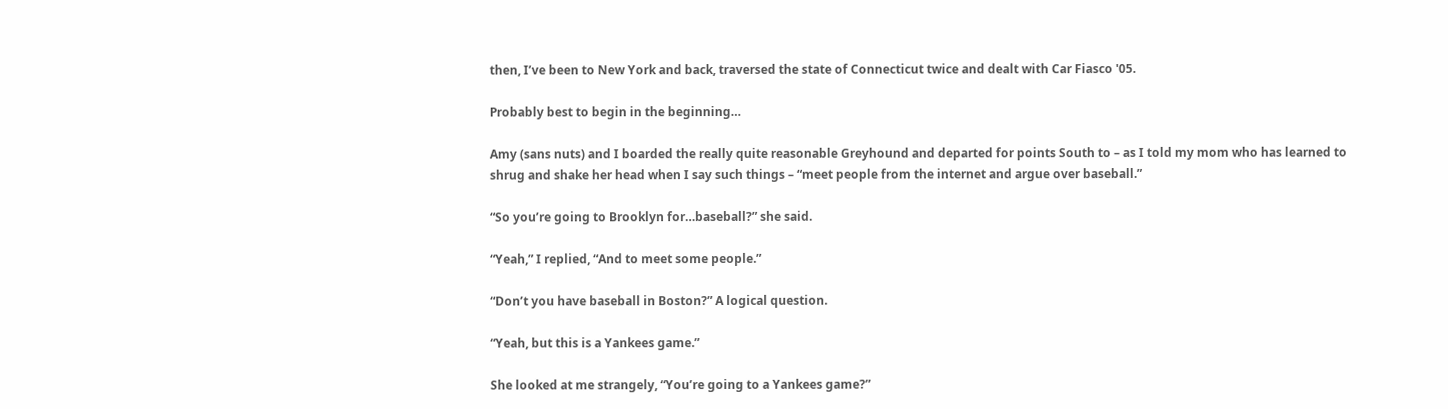then, I’ve been to New York and back, traversed the state of Connecticut twice and dealt with Car Fiasco '05.

Probably best to begin in the beginning…

Amy (sans nuts) and I boarded the really quite reasonable Greyhound and departed for points South to – as I told my mom who has learned to shrug and shake her head when I say such things – “meet people from the internet and argue over baseball.”

“So you’re going to Brooklyn for…baseball?” she said.

“Yeah,” I replied, “And to meet some people.”

“Don’t you have baseball in Boston?” A logical question.

“Yeah, but this is a Yankees game.”

She looked at me strangely, “You’re going to a Yankees game?”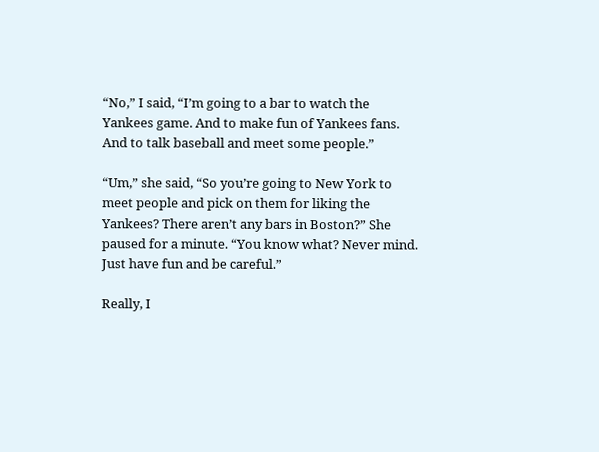“No,” I said, “I’m going to a bar to watch the Yankees game. And to make fun of Yankees fans. And to talk baseball and meet some people.”

“Um,” she said, “So you’re going to New York to meet people and pick on them for liking the Yankees? There aren’t any bars in Boston?” She paused for a minute. “You know what? Never mind. Just have fun and be careful.”

Really, I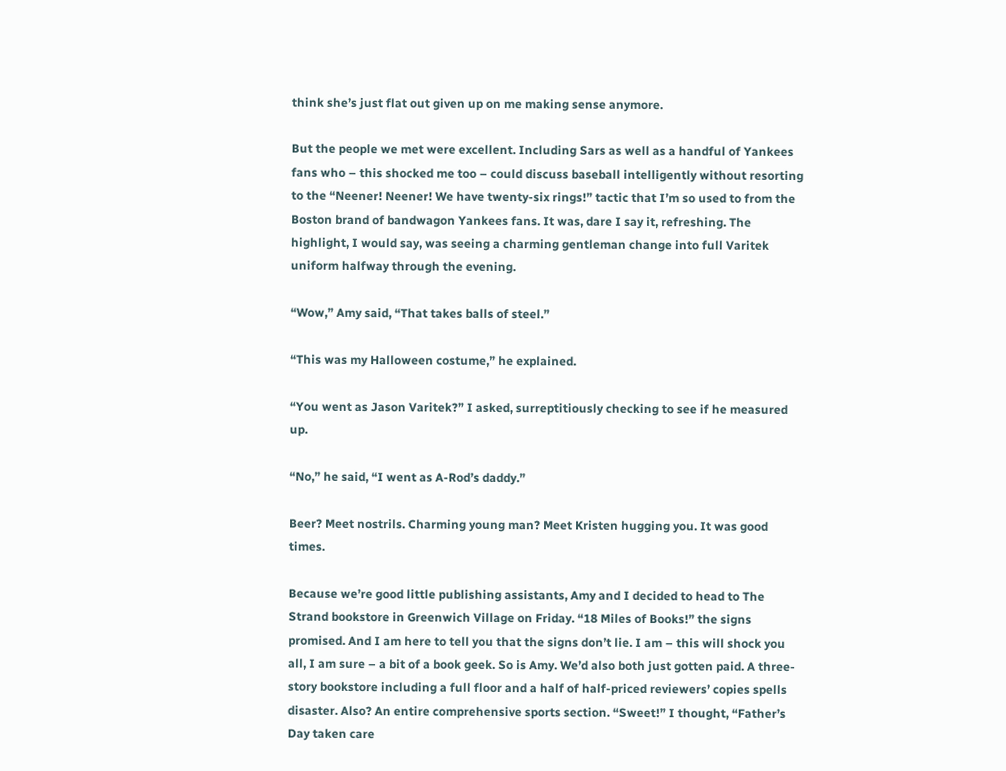think she’s just flat out given up on me making sense anymore.

But the people we met were excellent. Including Sars as well as a handful of Yankees fans who – this shocked me too – could discuss baseball intelligently without resorting to the “Neener! Neener! We have twenty-six rings!” tactic that I’m so used to from the Boston brand of bandwagon Yankees fans. It was, dare I say it, refreshing. The highlight, I would say, was seeing a charming gentleman change into full Varitek uniform halfway through the evening.

“Wow,” Amy said, “That takes balls of steel.”

“This was my Halloween costume,” he explained.

“You went as Jason Varitek?” I asked, surreptitiously checking to see if he measured up.

“No,” he said, “I went as A-Rod’s daddy.”

Beer? Meet nostrils. Charming young man? Meet Kristen hugging you. It was good times.

Because we’re good little publishing assistants, Amy and I decided to head to The Strand bookstore in Greenwich Village on Friday. “18 Miles of Books!” the signs promised. And I am here to tell you that the signs don’t lie. I am – this will shock you all, I am sure – a bit of a book geek. So is Amy. We’d also both just gotten paid. A three-story bookstore including a full floor and a half of half-priced reviewers’ copies spells disaster. Also? An entire comprehensive sports section. “Sweet!” I thought, “Father’s Day taken care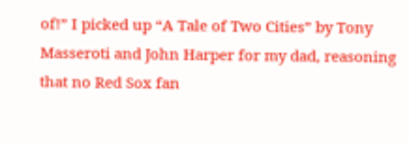of!” I picked up “A Tale of Two Cities” by Tony Masseroti and John Harper for my dad, reasoning that no Red Sox fan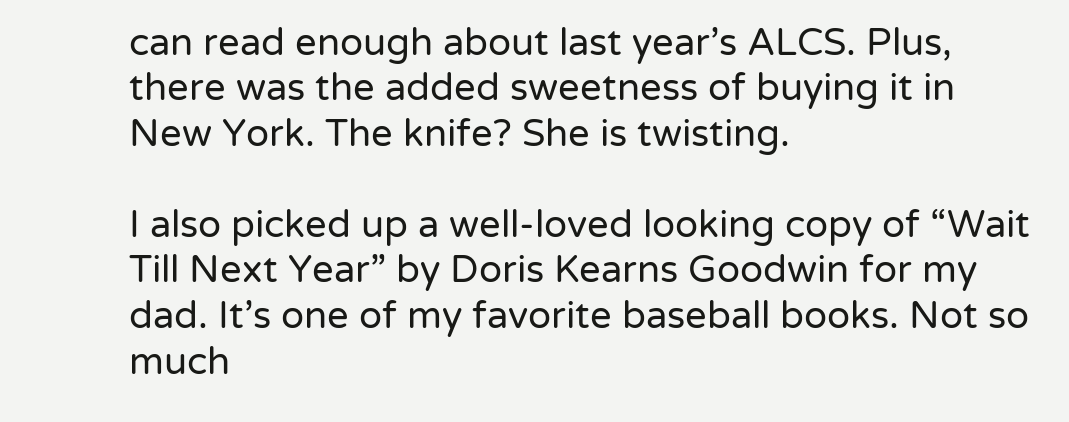can read enough about last year’s ALCS. Plus, there was the added sweetness of buying it in New York. The knife? She is twisting.

I also picked up a well-loved looking copy of “Wait Till Next Year” by Doris Kearns Goodwin for my dad. It’s one of my favorite baseball books. Not so much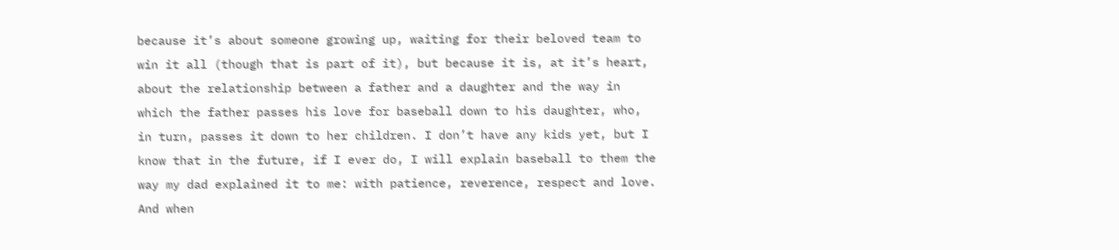because it’s about someone growing up, waiting for their beloved team to win it all (though that is part of it), but because it is, at it’s heart, about the relationship between a father and a daughter and the way in which the father passes his love for baseball down to his daughter, who, in turn, passes it down to her children. I don’t have any kids yet, but I know that in the future, if I ever do, I will explain baseball to them the way my dad explained it to me: with patience, reverence, respect and love. And when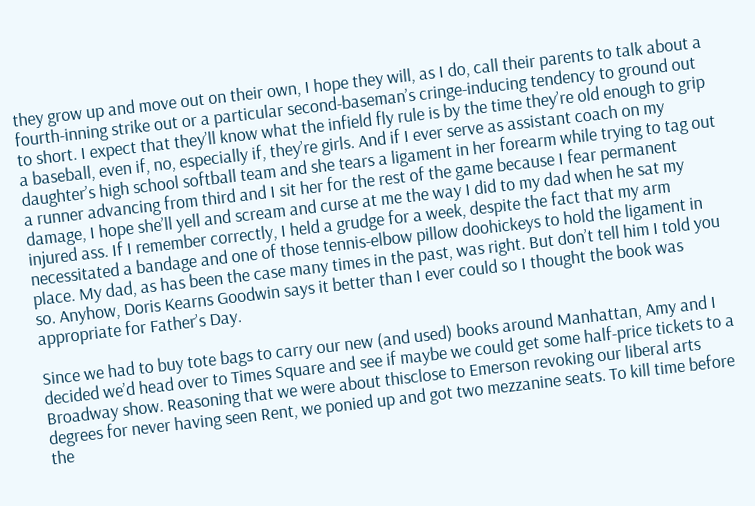they grow up and move out on their own, I hope they will, as I do, call their parents to talk about a fourth-inning strike out or a particular second-baseman’s cringe-inducing tendency to ground out to short. I expect that they’ll know what the infield fly rule is by the time they’re old enough to grip a baseball, even if, no, especially if, they’re girls. And if I ever serve as assistant coach on my daughter’s high school softball team and she tears a ligament in her forearm while trying to tag out a runner advancing from third and I sit her for the rest of the game because I fear permanent damage, I hope she’ll yell and scream and curse at me the way I did to my dad when he sat my injured ass. If I remember correctly, I held a grudge for a week, despite the fact that my arm necessitated a bandage and one of those tennis-elbow pillow doohickeys to hold the ligament in place. My dad, as has been the case many times in the past, was right. But don’t tell him I told you so. Anyhow, Doris Kearns Goodwin says it better than I ever could so I thought the book was appropriate for Father’s Day.

Since we had to buy tote bags to carry our new (and used) books around Manhattan, Amy and I decided we’d head over to Times Square and see if maybe we could get some half-price tickets to a Broadway show. Reasoning that we were about thisclose to Emerson revoking our liberal arts degrees for never having seen Rent, we ponied up and got two mezzanine seats. To kill time before the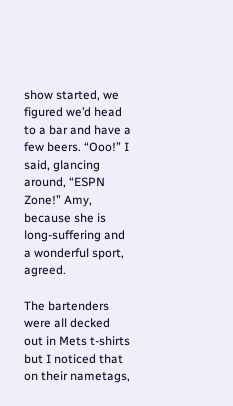show started, we figured we’d head to a bar and have a few beers. “Ooo!” I said, glancing around, “ESPN Zone!” Amy, because she is long-suffering and a wonderful sport, agreed.

The bartenders were all decked out in Mets t-shirts but I noticed that on their nametags,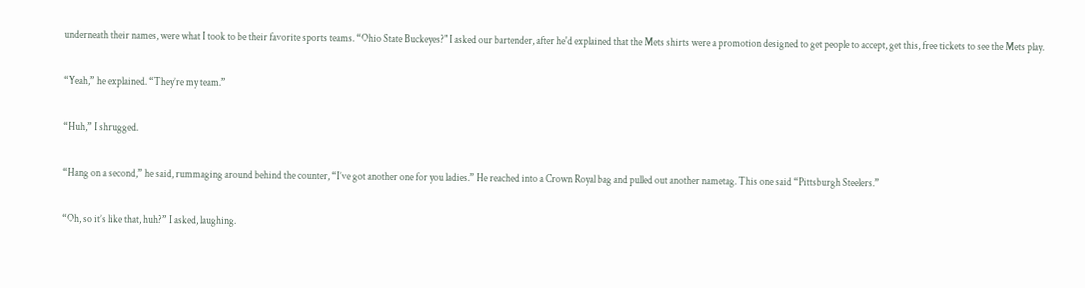underneath their names, were what I took to be their favorite sports teams. “Ohio State Buckeyes?" I asked our bartender, after he'd explained that the Mets shirts were a promotion designed to get people to accept, get this, free tickets to see the Mets play.

“Yeah,” he explained. “They’re my team.”

“Huh,” I shrugged.

“Hang on a second,” he said, rummaging around behind the counter, “I’ve got another one for you ladies.” He reached into a Crown Royal bag and pulled out another nametag. This one said “Pittsburgh Steelers.”

“Oh, so it’s like that, huh?” I asked, laughing.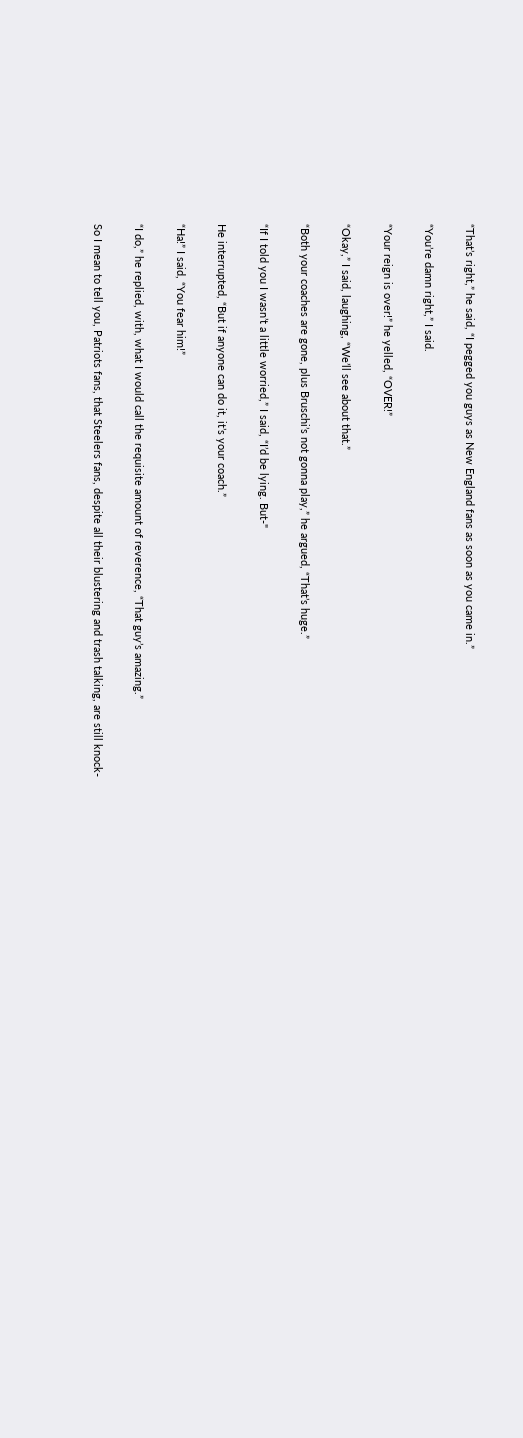“That’s right,” he said, “I pegged you guys as New England fans as soon as you came in.”

“You’re damn right,” I said.

“Your reign is over!” he yelled, “OVER!”

“Okay,” I said, laughing, “We’ll see about that.”

“Both your coaches are gone, plus Bruschi’s not gonna play,” he argued, “That’s huge.”

“If I told you I wasn’t a little worried,” I said, “I’d be lying. But-"

He interrupted, “But if anyone can do it, it’s your coach.”

“Ha!” I said, “You fear him!”

“I do,” he replied, with, what I would call the requisite amount of reverence, “That guy’s amazing.”

So I mean to tell you, Patriots fans, that Steelers fans, despite all their blustering and trash talking, are still knock-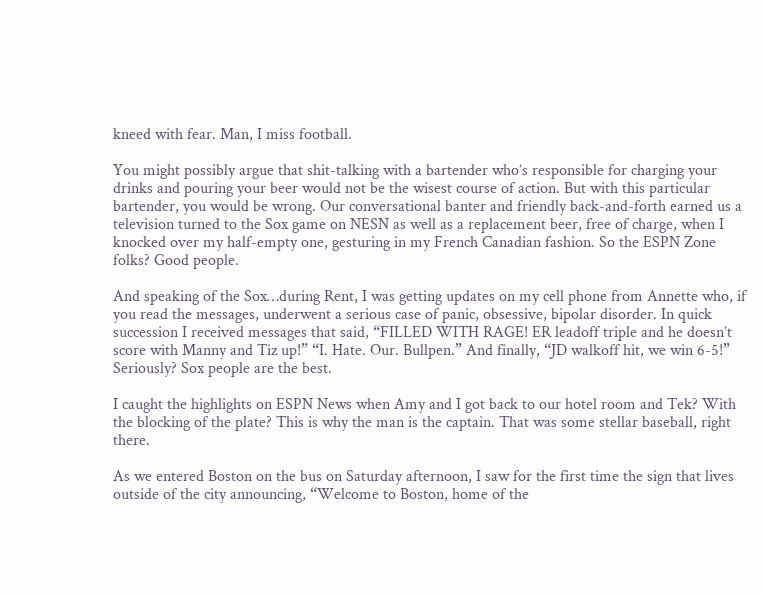kneed with fear. Man, I miss football.

You might possibly argue that shit-talking with a bartender who’s responsible for charging your drinks and pouring your beer would not be the wisest course of action. But with this particular bartender, you would be wrong. Our conversational banter and friendly back-and-forth earned us a television turned to the Sox game on NESN as well as a replacement beer, free of charge, when I knocked over my half-empty one, gesturing in my French Canadian fashion. So the ESPN Zone folks? Good people.

And speaking of the Sox…during Rent, I was getting updates on my cell phone from Annette who, if you read the messages, underwent a serious case of panic, obsessive, bipolar disorder. In quick succession I received messages that said, “FILLED WITH RAGE! ER leadoff triple and he doesn’t score with Manny and Tiz up!” “I. Hate. Our. Bullpen.” And finally, “JD walkoff hit, we win 6-5!” Seriously? Sox people are the best.

I caught the highlights on ESPN News when Amy and I got back to our hotel room and Tek? With the blocking of the plate? This is why the man is the captain. That was some stellar baseball, right there.

As we entered Boston on the bus on Saturday afternoon, I saw for the first time the sign that lives outside of the city announcing, “Welcome to Boston, home of the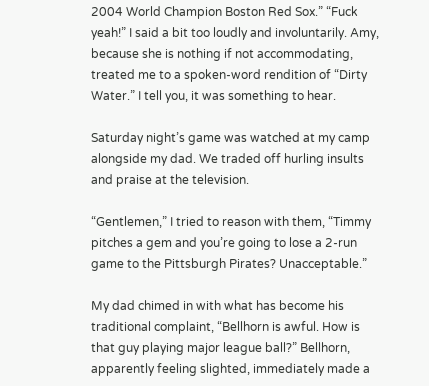2004 World Champion Boston Red Sox.” “Fuck yeah!” I said a bit too loudly and involuntarily. Amy, because she is nothing if not accommodating, treated me to a spoken-word rendition of “Dirty Water.” I tell you, it was something to hear.

Saturday night’s game was watched at my camp alongside my dad. We traded off hurling insults and praise at the television.

“Gentlemen,” I tried to reason with them, “Timmy pitches a gem and you’re going to lose a 2-run game to the Pittsburgh Pirates? Unacceptable.”

My dad chimed in with what has become his traditional complaint, “Bellhorn is awful. How is that guy playing major league ball?” Bellhorn, apparently feeling slighted, immediately made a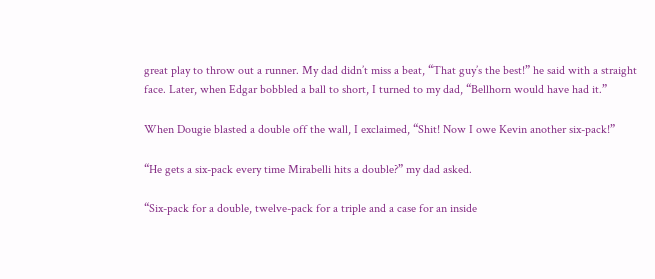great play to throw out a runner. My dad didn’t miss a beat, “That guy’s the best!” he said with a straight face. Later, when Edgar bobbled a ball to short, I turned to my dad, “Bellhorn would have had it.”

When Dougie blasted a double off the wall, I exclaimed, “Shit! Now I owe Kevin another six-pack!”

“He gets a six-pack every time Mirabelli hits a double?” my dad asked.

“Six-pack for a double, twelve-pack for a triple and a case for an inside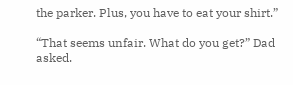the parker. Plus, you have to eat your shirt.”

“That seems unfair. What do you get?” Dad asked.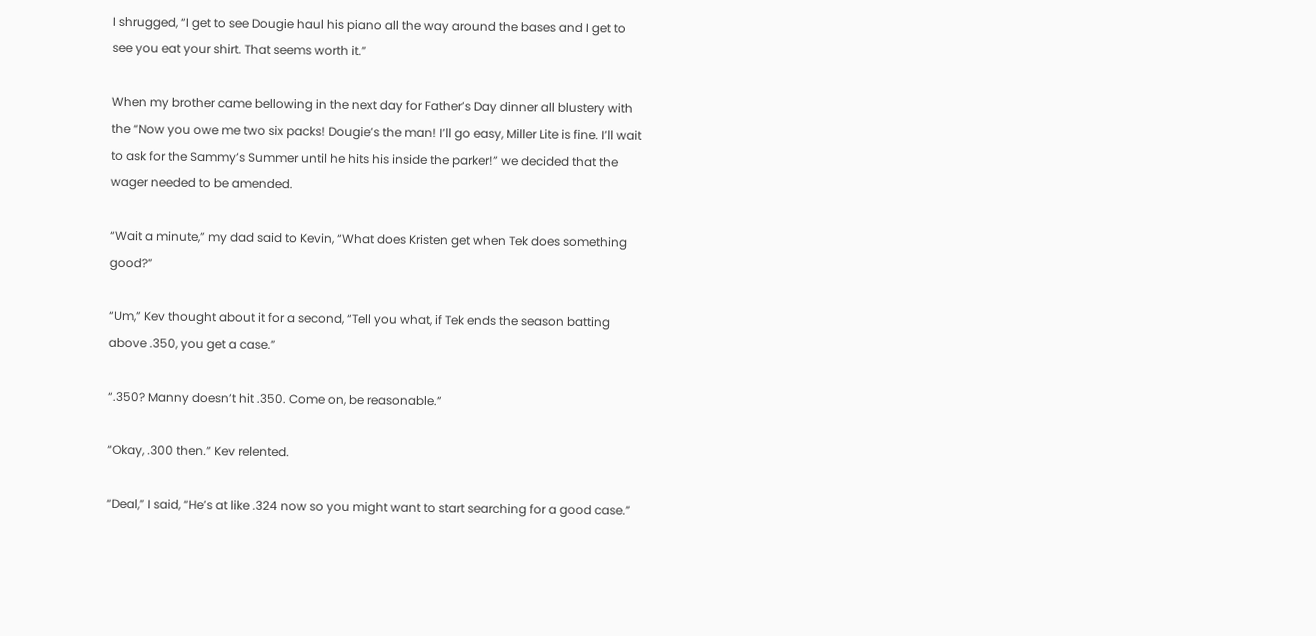I shrugged, “I get to see Dougie haul his piano all the way around the bases and I get to see you eat your shirt. That seems worth it.”

When my brother came bellowing in the next day for Father’s Day dinner all blustery with the “Now you owe me two six packs! Dougie’s the man! I’ll go easy, Miller Lite is fine. I’ll wait to ask for the Sammy’s Summer until he hits his inside the parker!” we decided that the wager needed to be amended.

“Wait a minute,” my dad said to Kevin, “What does Kristen get when Tek does something good?”

“Um,” Kev thought about it for a second, “Tell you what, if Tek ends the season batting above .350, you get a case.”

“.350? Manny doesn’t hit .350. Come on, be reasonable.”

“Okay, .300 then.” Kev relented.

“Deal,” I said, “He’s at like .324 now so you might want to start searching for a good case.”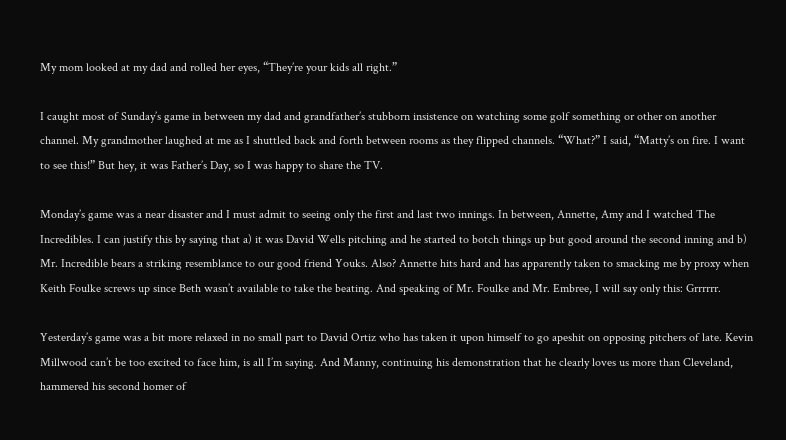My mom looked at my dad and rolled her eyes, “They’re your kids all right.”

I caught most of Sunday’s game in between my dad and grandfather’s stubborn insistence on watching some golf something or other on another channel. My grandmother laughed at me as I shuttled back and forth between rooms as they flipped channels. “What?” I said, “Matty’s on fire. I want to see this!” But hey, it was Father’s Day, so I was happy to share the TV.

Monday’s game was a near disaster and I must admit to seeing only the first and last two innings. In between, Annette, Amy and I watched The Incredibles. I can justify this by saying that a) it was David Wells pitching and he started to botch things up but good around the second inning and b) Mr. Incredible bears a striking resemblance to our good friend Youks. Also? Annette hits hard and has apparently taken to smacking me by proxy when Keith Foulke screws up since Beth wasn’t available to take the beating. And speaking of Mr. Foulke and Mr. Embree, I will say only this: Grrrrrr.

Yesterday’s game was a bit more relaxed in no small part to David Ortiz who has taken it upon himself to go apeshit on opposing pitchers of late. Kevin Millwood can’t be too excited to face him, is all I’m saying. And Manny, continuing his demonstration that he clearly loves us more than Cleveland, hammered his second homer of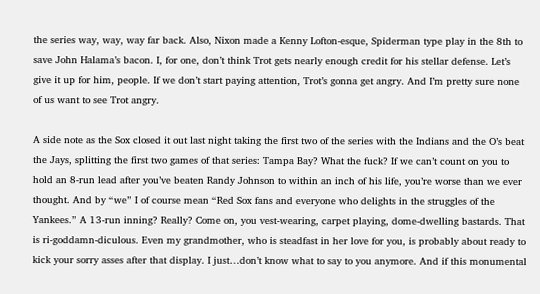the series way, way, way far back. Also, Nixon made a Kenny Lofton-esque, Spiderman type play in the 8th to save John Halama’s bacon. I, for one, don’t think Trot gets nearly enough credit for his stellar defense. Let’s give it up for him, people. If we don’t start paying attention, Trot’s gonna get angry. And I’m pretty sure none of us want to see Trot angry.

A side note as the Sox closed it out last night taking the first two of the series with the Indians and the O’s beat the Jays, splitting the first two games of that series: Tampa Bay? What the fuck? If we can’t count on you to hold an 8-run lead after you’ve beaten Randy Johnson to within an inch of his life, you’re worse than we ever thought. And by “we” I of course mean “Red Sox fans and everyone who delights in the struggles of the Yankees.” A 13-run inning? Really? Come on, you vest-wearing, carpet playing, dome-dwelling bastards. That is ri-goddamn-diculous. Even my grandmother, who is steadfast in her love for you, is probably about ready to kick your sorry asses after that display. I just…don’t know what to say to you anymore. And if this monumental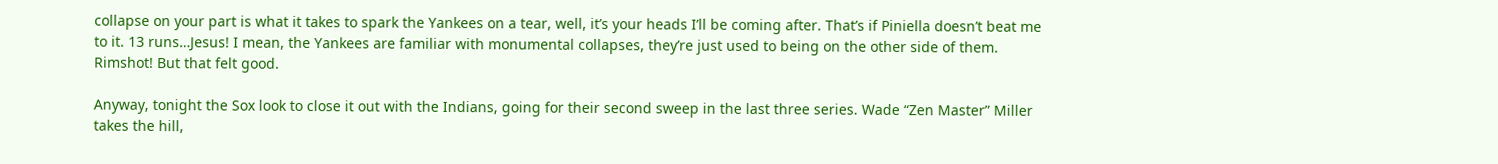collapse on your part is what it takes to spark the Yankees on a tear, well, it’s your heads I’ll be coming after. That’s if Piniella doesn’t beat me to it. 13 runs…Jesus! I mean, the Yankees are familiar with monumental collapses, they’re just used to being on the other side of them. Rimshot! But that felt good.

Anyway, tonight the Sox look to close it out with the Indians, going for their second sweep in the last three series. Wade “Zen Master” Miller takes the hill,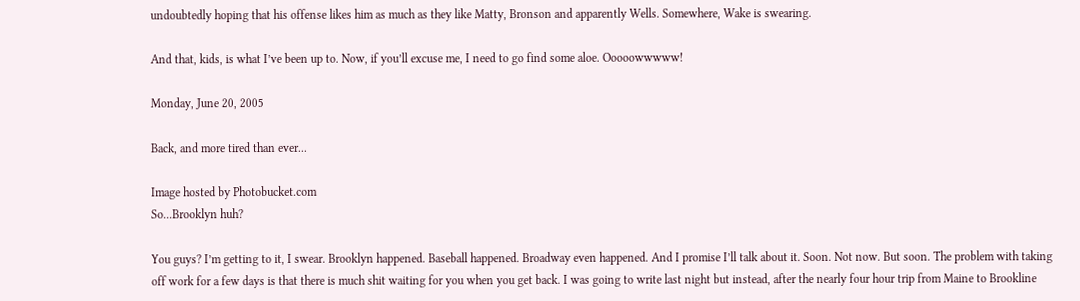undoubtedly hoping that his offense likes him as much as they like Matty, Bronson and apparently Wells. Somewhere, Wake is swearing.

And that, kids, is what I’ve been up to. Now, if you’ll excuse me, I need to go find some aloe. Ooooowwwww!

Monday, June 20, 2005

Back, and more tired than ever...

Image hosted by Photobucket.com
So...Brooklyn huh?

You guys? I’m getting to it, I swear. Brooklyn happened. Baseball happened. Broadway even happened. And I promise I’ll talk about it. Soon. Not now. But soon. The problem with taking off work for a few days is that there is much shit waiting for you when you get back. I was going to write last night but instead, after the nearly four hour trip from Maine to Brookline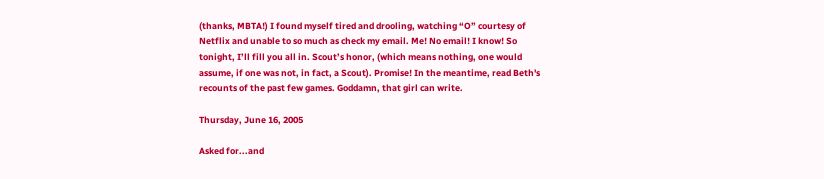(thanks, MBTA!) I found myself tired and drooling, watching “O” courtesy of Netflix and unable to so much as check my email. Me! No email! I know! So tonight, I’ll fill you all in. Scout’s honor, (which means nothing, one would assume, if one was not, in fact, a Scout). Promise! In the meantime, read Beth's recounts of the past few games. Goddamn, that girl can write.

Thursday, June 16, 2005

Asked for...and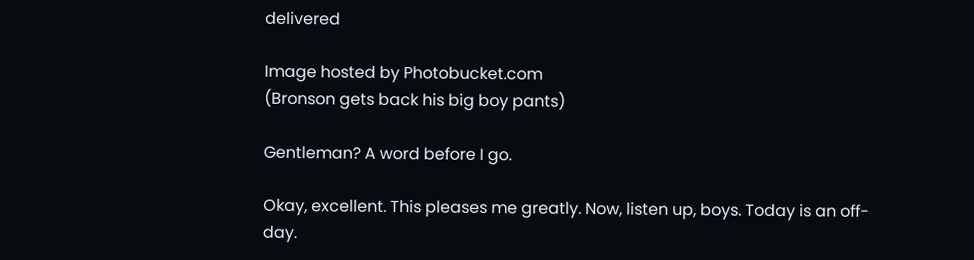delivered

Image hosted by Photobucket.com
(Bronson gets back his big boy pants)

Gentleman? A word before I go.

Okay, excellent. This pleases me greatly. Now, listen up, boys. Today is an off-day.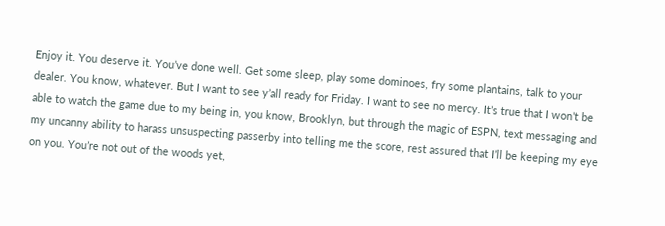Enjoy it. You deserve it. You’ve done well. Get some sleep, play some dominoes, fry some plantains, talk to your dealer. You know, whatever. But I want to see y’all ready for Friday. I want to see no mercy. It’s true that I won’t be able to watch the game due to my being in, you know, Brooklyn, but through the magic of ESPN, text messaging and my uncanny ability to harass unsuspecting passerby into telling me the score, rest assured that I’ll be keeping my eye on you. You’re not out of the woods yet,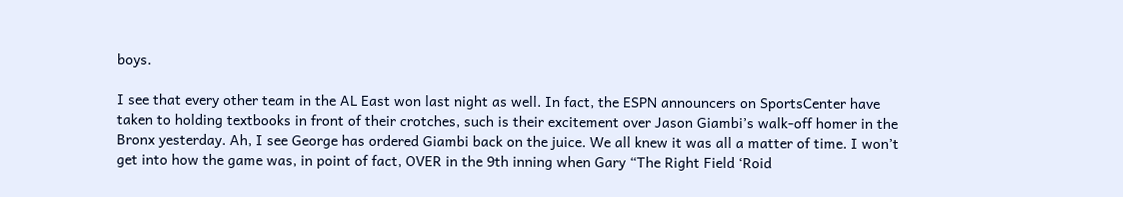boys.

I see that every other team in the AL East won last night as well. In fact, the ESPN announcers on SportsCenter have taken to holding textbooks in front of their crotches, such is their excitement over Jason Giambi’s walk-off homer in the Bronx yesterday. Ah, I see George has ordered Giambi back on the juice. We all knew it was all a matter of time. I won’t get into how the game was, in point of fact, OVER in the 9th inning when Gary “The Right Field ‘Roid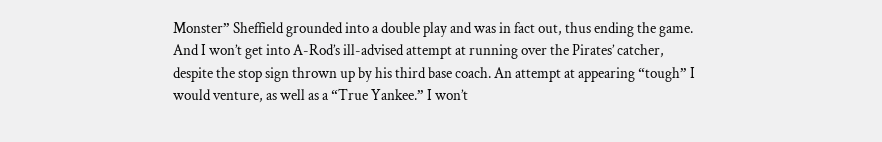Monster” Sheffield grounded into a double play and was in fact out, thus ending the game. And I won’t get into A-Rod’s ill-advised attempt at running over the Pirates’ catcher, despite the stop sign thrown up by his third base coach. An attempt at appearing “tough” I would venture, as well as a “True Yankee.” I won’t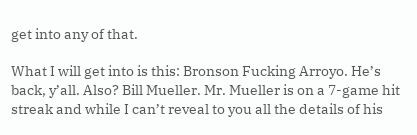get into any of that.

What I will get into is this: Bronson Fucking Arroyo. He’s back, y’all. Also? Bill Mueller. Mr. Mueller is on a 7-game hit streak and while I can’t reveal to you all the details of his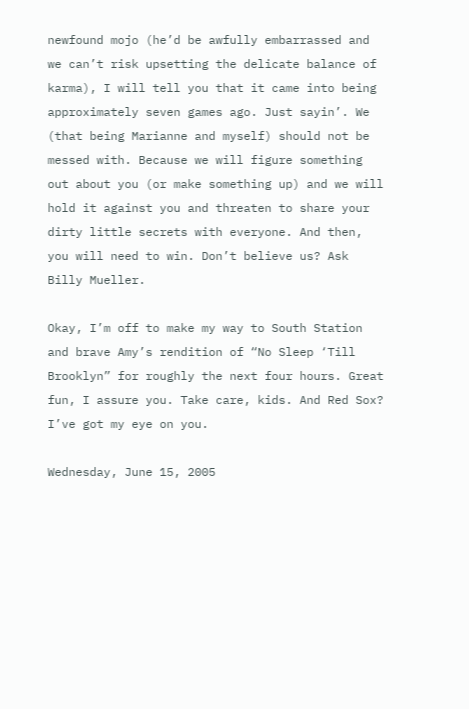newfound mojo (he’d be awfully embarrassed and we can’t risk upsetting the delicate balance of karma), I will tell you that it came into being approximately seven games ago. Just sayin’. We (that being Marianne and myself) should not be messed with. Because we will figure something out about you (or make something up) and we will hold it against you and threaten to share your dirty little secrets with everyone. And then, you will need to win. Don’t believe us? Ask Billy Mueller.

Okay, I’m off to make my way to South Station and brave Amy’s rendition of “No Sleep ‘Till Brooklyn” for roughly the next four hours. Great fun, I assure you. Take care, kids. And Red Sox? I’ve got my eye on you.

Wednesday, June 15, 2005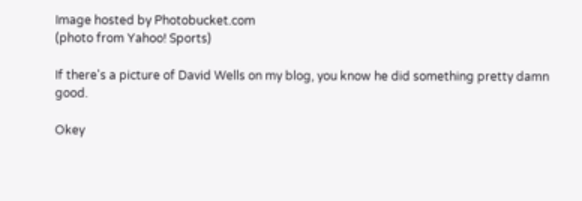Image hosted by Photobucket.com
(photo from Yahoo! Sports)

If there's a picture of David Wells on my blog, you know he did something pretty damn good.

Okey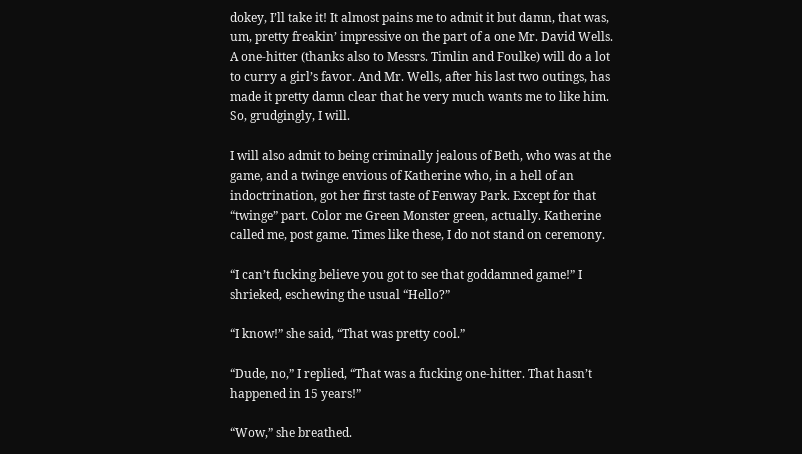dokey, I’ll take it! It almost pains me to admit it but damn, that was, um, pretty freakin’ impressive on the part of a one Mr. David Wells. A one-hitter (thanks also to Messrs. Timlin and Foulke) will do a lot to curry a girl’s favor. And Mr. Wells, after his last two outings, has made it pretty damn clear that he very much wants me to like him. So, grudgingly, I will.

I will also admit to being criminally jealous of Beth, who was at the game, and a twinge envious of Katherine who, in a hell of an indoctrination, got her first taste of Fenway Park. Except for that “twinge” part. Color me Green Monster green, actually. Katherine called me, post game. Times like these, I do not stand on ceremony.

“I can’t fucking believe you got to see that goddamned game!” I shrieked, eschewing the usual “Hello?”

“I know!” she said, “That was pretty cool.”

“Dude, no,” I replied, “That was a fucking one-hitter. That hasn’t happened in 15 years!”

“Wow,” she breathed.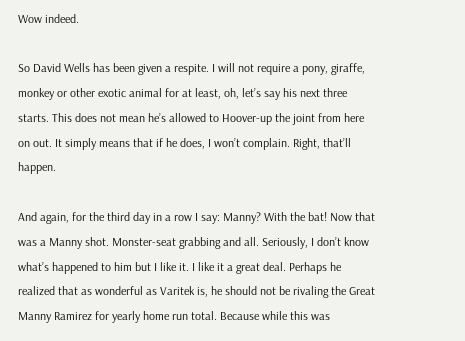Wow indeed.

So David Wells has been given a respite. I will not require a pony, giraffe, monkey or other exotic animal for at least, oh, let’s say his next three starts. This does not mean he’s allowed to Hoover-up the joint from here on out. It simply means that if he does, I won’t complain. Right, that’ll happen.

And again, for the third day in a row I say: Manny? With the bat! Now that was a Manny shot. Monster-seat grabbing and all. Seriously, I don’t know what’s happened to him but I like it. I like it a great deal. Perhaps he realized that as wonderful as Varitek is, he should not be rivaling the Great Manny Ramirez for yearly home run total. Because while this was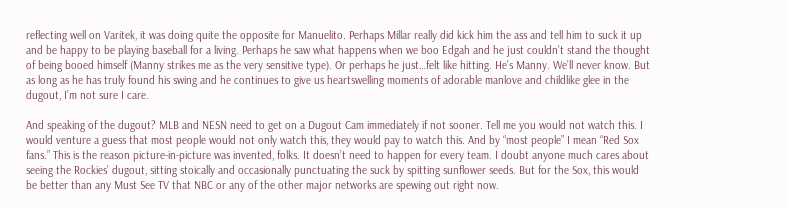reflecting well on Varitek, it was doing quite the opposite for Manuelito. Perhaps Millar really did kick him the ass and tell him to suck it up and be happy to be playing baseball for a living. Perhaps he saw what happens when we boo Edgah and he just couldn’t stand the thought of being booed himself (Manny strikes me as the very sensitive type). Or perhaps he just…felt like hitting. He’s Manny. We’ll never know. But as long as he has truly found his swing and he continues to give us heartswelling moments of adorable manlove and childlike glee in the dugout, I’m not sure I care.

And speaking of the dugout? MLB and NESN need to get on a Dugout Cam immediately if not sooner. Tell me you would not watch this. I would venture a guess that most people would not only watch this, they would pay to watch this. And by “most people” I mean “Red Sox fans.” This is the reason picture-in-picture was invented, folks. It doesn’t need to happen for every team. I doubt anyone much cares about seeing the Rockies’ dugout, sitting stoically and occasionally punctuating the suck by spitting sunflower seeds. But for the Sox, this would be better than any Must See TV that NBC or any of the other major networks are spewing out right now.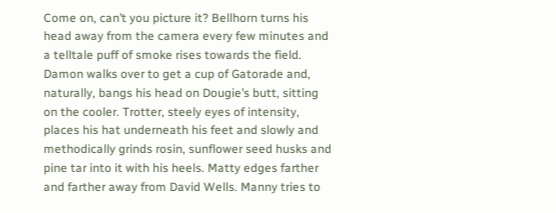Come on, can’t you picture it? Bellhorn turns his head away from the camera every few minutes and a telltale puff of smoke rises towards the field. Damon walks over to get a cup of Gatorade and, naturally, bangs his head on Dougie’s butt, sitting on the cooler. Trotter, steely eyes of intensity, places his hat underneath his feet and slowly and methodically grinds rosin, sunflower seed husks and pine tar into it with his heels. Matty edges farther and farther away from David Wells. Manny tries to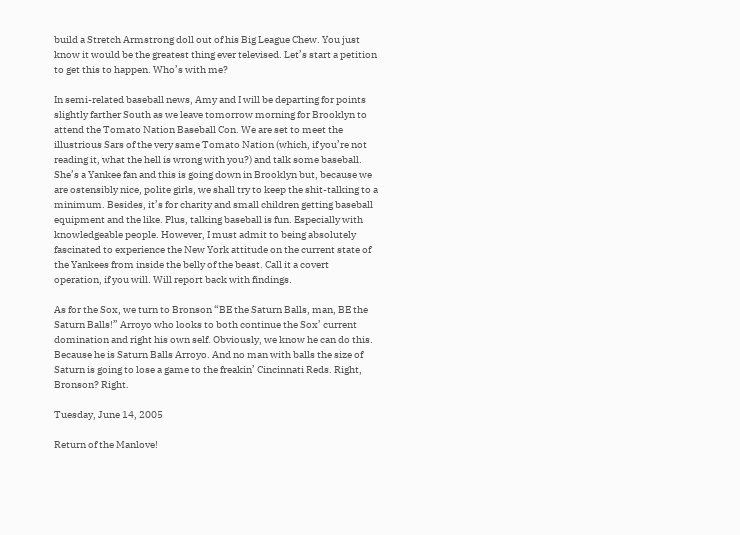build a Stretch Armstrong doll out of his Big League Chew. You just know it would be the greatest thing ever televised. Let’s start a petition to get this to happen. Who’s with me?

In semi-related baseball news, Amy and I will be departing for points slightly farther South as we leave tomorrow morning for Brooklyn to attend the Tomato Nation Baseball Con. We are set to meet the illustrious Sars of the very same Tomato Nation (which, if you’re not reading it, what the hell is wrong with you?) and talk some baseball. She’s a Yankee fan and this is going down in Brooklyn but, because we are ostensibly nice, polite girls, we shall try to keep the shit-talking to a minimum. Besides, it’s for charity and small children getting baseball equipment and the like. Plus, talking baseball is fun. Especially with knowledgeable people. However, I must admit to being absolutely fascinated to experience the New York attitude on the current state of the Yankees from inside the belly of the beast. Call it a covert operation, if you will. Will report back with findings.

As for the Sox, we turn to Bronson “BE the Saturn Balls, man, BE the Saturn Balls!” Arroyo who looks to both continue the Sox’ current domination and right his own self. Obviously, we know he can do this. Because he is Saturn Balls Arroyo. And no man with balls the size of Saturn is going to lose a game to the freakin’ Cincinnati Reds. Right, Bronson? Right.

Tuesday, June 14, 2005

Return of the Manlove!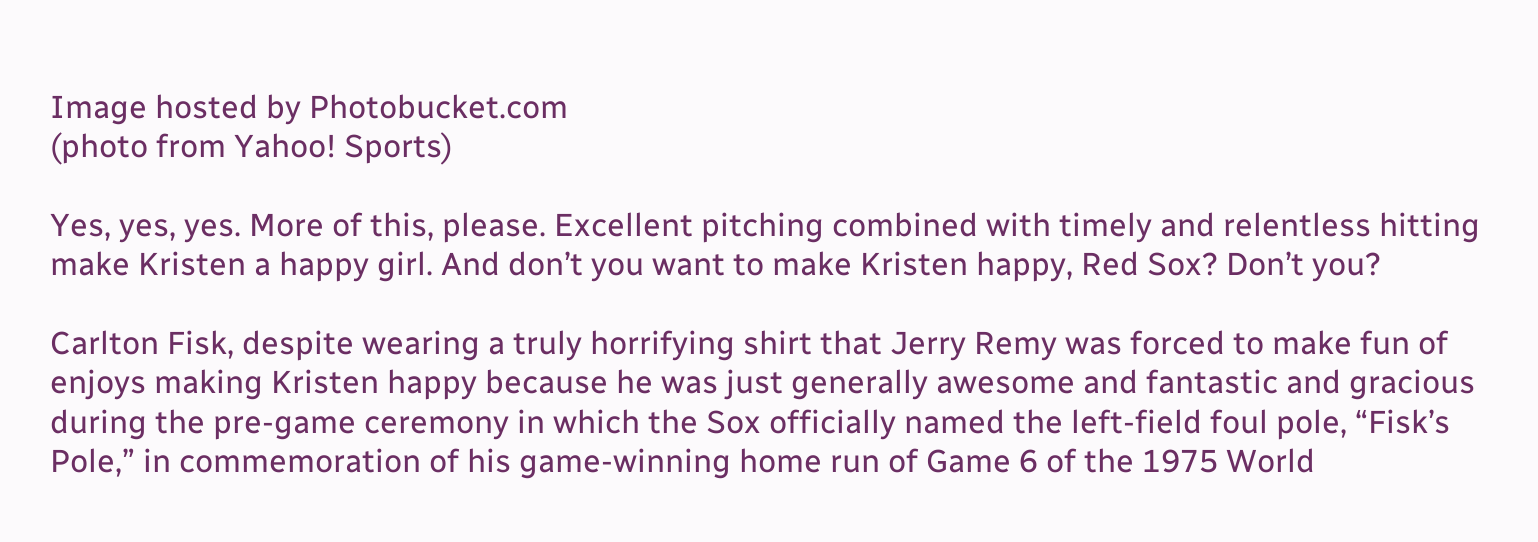Image hosted by Photobucket.com
(photo from Yahoo! Sports)

Yes, yes, yes. More of this, please. Excellent pitching combined with timely and relentless hitting make Kristen a happy girl. And don’t you want to make Kristen happy, Red Sox? Don’t you?

Carlton Fisk, despite wearing a truly horrifying shirt that Jerry Remy was forced to make fun of enjoys making Kristen happy because he was just generally awesome and fantastic and gracious during the pre-game ceremony in which the Sox officially named the left-field foul pole, “Fisk’s Pole,” in commemoration of his game-winning home run of Game 6 of the 1975 World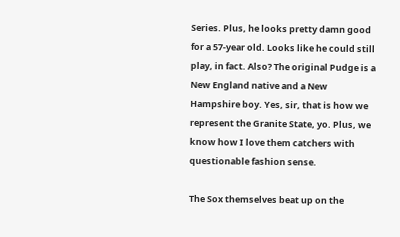Series. Plus, he looks pretty damn good for a 57-year old. Looks like he could still play, in fact. Also? The original Pudge is a New England native and a New Hampshire boy. Yes, sir, that is how we represent the Granite State, yo. Plus, we know how I love them catchers with questionable fashion sense.

The Sox themselves beat up on the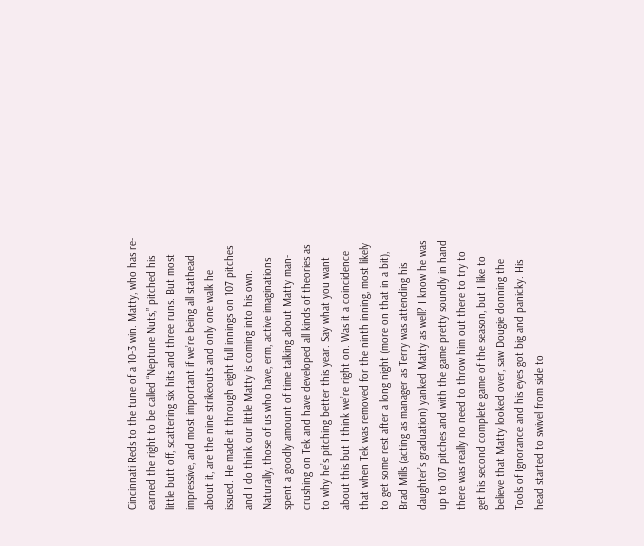Cincinnati Reds to the tune of a 10-3 win. Matty, who has re-earned the right to be called “Neptune Nuts,” pitched his little butt off, scattering six hits and three runs. But most impressive, and most important if we’re being all stathead about it, are the nine strikeouts and only one walk he issued. He made it through eight full innings on 107 pitches and I do think our little Matty is coming into his own. Naturally, those of us who have, erm, active imaginations spent a goodly amount of time talking about Matty man-crushing on Tek and have developed all kinds of theories as to why he’s pitching better this year. Say what you want about this but I think we’re right on. Was it a coincidence that when Tek was removed for the ninth inning, most likely to get some rest after a long night (more on that in a bit), Brad Mills (acting as manager as Terry was attending his daughter’s graduation) yanked Matty as well? I know he was up to 107 pitches and with the game pretty soundly in hand there was really no need to throw him out there to try to get his second complete game of the season, but I like to believe that Matty looked over, saw Dougie donning the Tools of Ignorance and his eyes got big and panicky. His head started to swivel from side to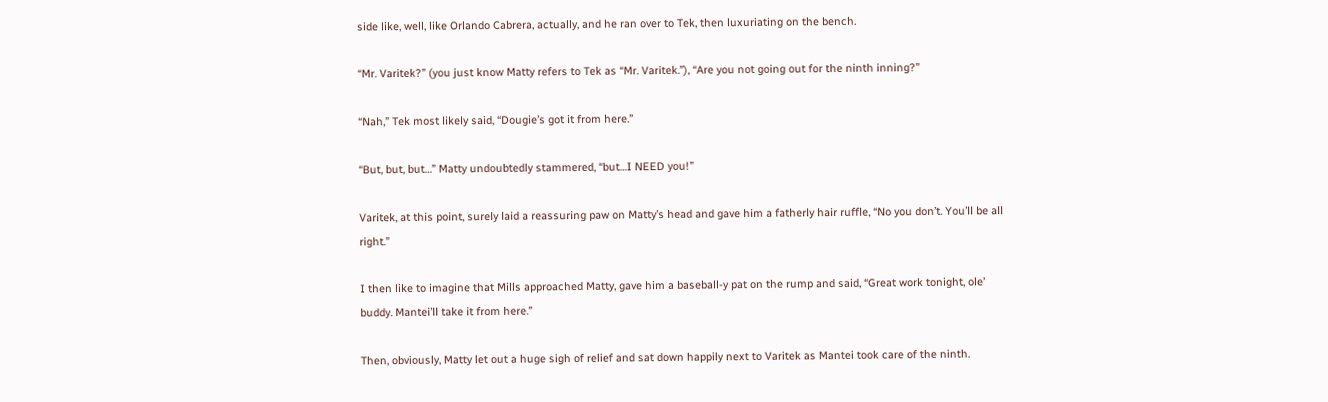side like, well, like Orlando Cabrera, actually, and he ran over to Tek, then luxuriating on the bench.

“Mr. Varitek?” (you just know Matty refers to Tek as “Mr. Varitek.”), “Are you not going out for the ninth inning?”

“Nah,” Tek most likely said, “Dougie’s got it from here.”

“But, but, but…” Matty undoubtedly stammered, “but…I NEED you!”

Varitek, at this point, surely laid a reassuring paw on Matty’s head and gave him a fatherly hair ruffle, “No you don’t. You’ll be all right.”

I then like to imagine that Mills approached Matty, gave him a baseball-y pat on the rump and said, “Great work tonight, ole’ buddy. Mantei’ll take it from here.”

Then, obviously, Matty let out a huge sigh of relief and sat down happily next to Varitek as Mantei took care of the ninth.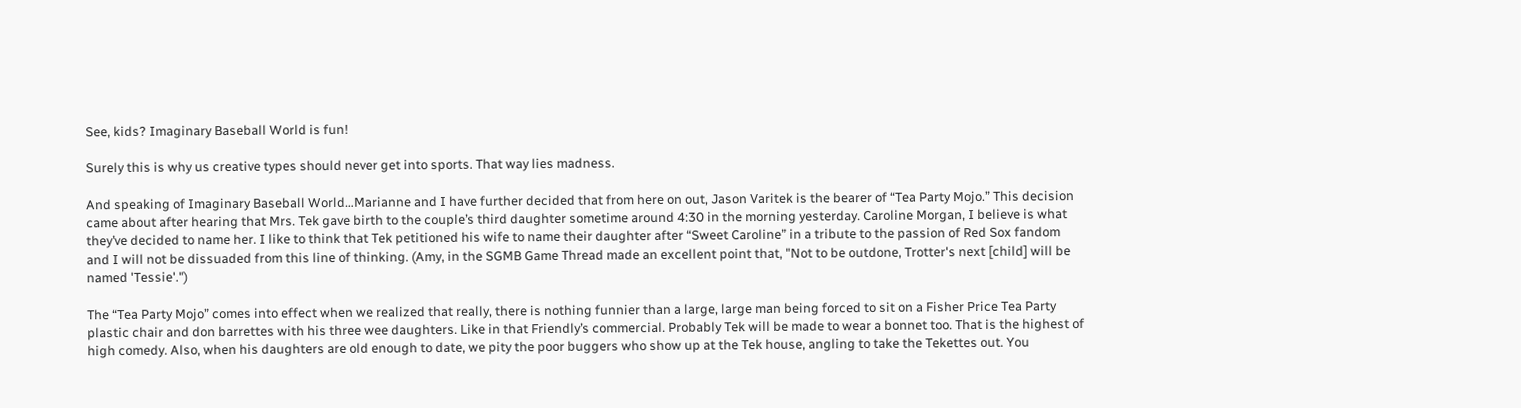See, kids? Imaginary Baseball World is fun!

Surely this is why us creative types should never get into sports. That way lies madness.

And speaking of Imaginary Baseball World…Marianne and I have further decided that from here on out, Jason Varitek is the bearer of “Tea Party Mojo.” This decision came about after hearing that Mrs. Tek gave birth to the couple’s third daughter sometime around 4:30 in the morning yesterday. Caroline Morgan, I believe is what they’ve decided to name her. I like to think that Tek petitioned his wife to name their daughter after “Sweet Caroline” in a tribute to the passion of Red Sox fandom and I will not be dissuaded from this line of thinking. (Amy, in the SGMB Game Thread made an excellent point that, "Not to be outdone, Trotter's next [child] will be named 'Tessie'.")

The “Tea Party Mojo” comes into effect when we realized that really, there is nothing funnier than a large, large man being forced to sit on a Fisher Price Tea Party plastic chair and don barrettes with his three wee daughters. Like in that Friendly’s commercial. Probably Tek will be made to wear a bonnet too. That is the highest of high comedy. Also, when his daughters are old enough to date, we pity the poor buggers who show up at the Tek house, angling to take the Tekettes out. You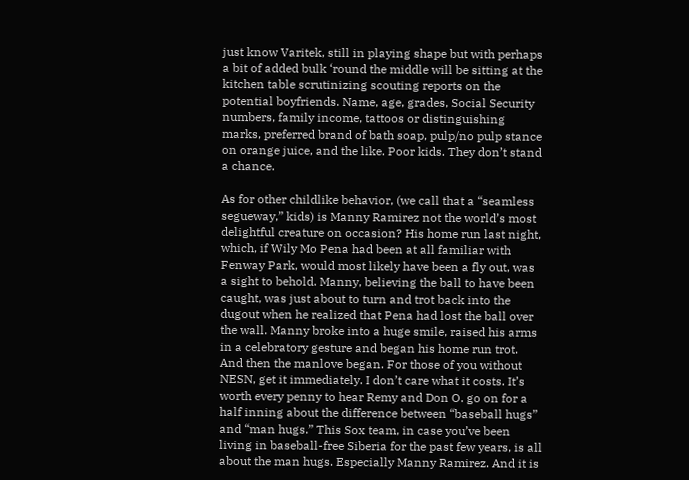just know Varitek, still in playing shape but with perhaps a bit of added bulk ‘round the middle will be sitting at the kitchen table scrutinizing scouting reports on the potential boyfriends. Name, age, grades, Social Security numbers, family income, tattoos or distinguishing marks, preferred brand of bath soap, pulp/no pulp stance on orange juice, and the like. Poor kids. They don’t stand a chance.

As for other childlike behavior, (we call that a “seamless segueway,” kids) is Manny Ramirez not the world’s most delightful creature on occasion? His home run last night, which, if Wily Mo Pena had been at all familiar with Fenway Park, would most likely have been a fly out, was a sight to behold. Manny, believing the ball to have been caught, was just about to turn and trot back into the dugout when he realized that Pena had lost the ball over the wall. Manny broke into a huge smile, raised his arms in a celebratory gesture and began his home run trot. And then the manlove began. For those of you without NESN, get it immediately. I don’t care what it costs. It’s worth every penny to hear Remy and Don O. go on for a half inning about the difference between “baseball hugs” and “man hugs.” This Sox team, in case you’ve been living in baseball-free Siberia for the past few years, is all about the man hugs. Especially Manny Ramirez. And it is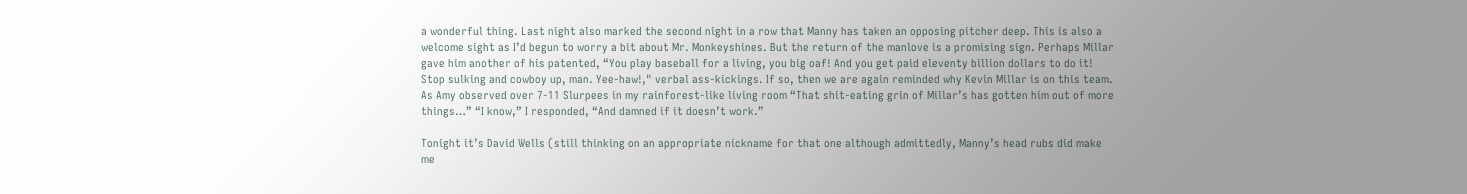a wonderful thing. Last night also marked the second night in a row that Manny has taken an opposing pitcher deep. This is also a welcome sight as I’d begun to worry a bit about Mr. Monkeyshines. But the return of the manlove is a promising sign. Perhaps Millar gave him another of his patented, “You play baseball for a living, you big oaf! And you get paid eleventy billion dollars to do it! Stop sulking and cowboy up, man. Yee-haw!," verbal ass-kickings. If so, then we are again reminded why Kevin Millar is on this team. As Amy observed over 7-11 Slurpees in my rainforest-like living room “That shit-eating grin of Millar’s has gotten him out of more things…” “I know,” I responded, “And damned if it doesn’t work.”

Tonight it’s David Wells (still thinking on an appropriate nickname for that one although admittedly, Manny’s head rubs did make me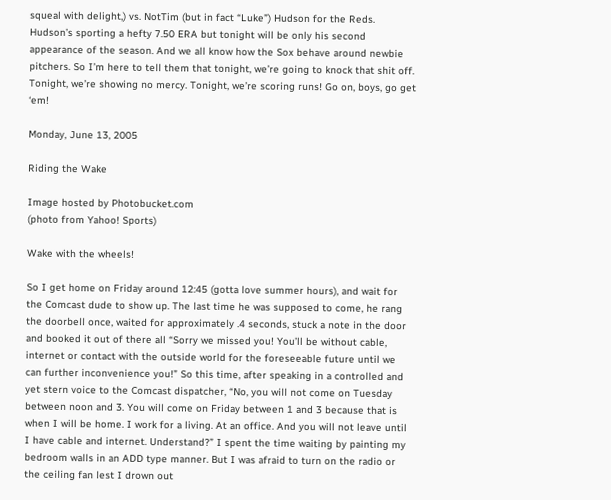squeal with delight,) vs. NotTim (but in fact “Luke”) Hudson for the Reds. Hudson’s sporting a hefty 7.50 ERA but tonight will be only his second appearance of the season. And we all know how the Sox behave around newbie pitchers. So I’m here to tell them that tonight, we’re going to knock that shit off. Tonight, we’re showing no mercy. Tonight, we’re scoring runs! Go on, boys, go get ‘em!

Monday, June 13, 2005

Riding the Wake

Image hosted by Photobucket.com
(photo from Yahoo! Sports)

Wake with the wheels!

So I get home on Friday around 12:45 (gotta love summer hours), and wait for the Comcast dude to show up. The last time he was supposed to come, he rang the doorbell once, waited for approximately .4 seconds, stuck a note in the door and booked it out of there all “Sorry we missed you! You’ll be without cable, internet or contact with the outside world for the foreseeable future until we can further inconvenience you!” So this time, after speaking in a controlled and yet stern voice to the Comcast dispatcher, “No, you will not come on Tuesday between noon and 3. You will come on Friday between 1 and 3 because that is when I will be home. I work for a living. At an office. And you will not leave until I have cable and internet. Understand?” I spent the time waiting by painting my bedroom walls in an ADD type manner. But I was afraid to turn on the radio or the ceiling fan lest I drown out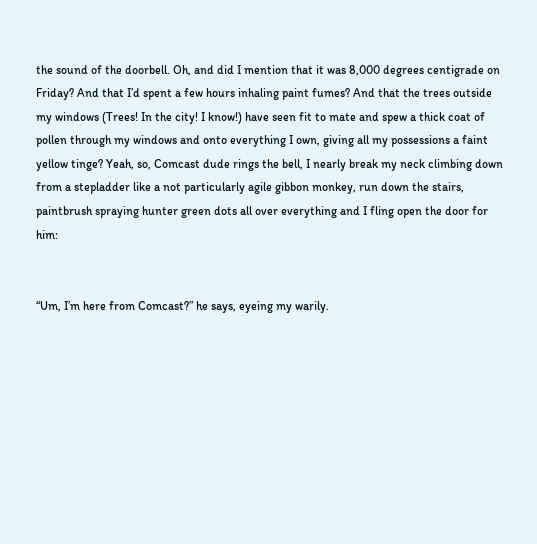the sound of the doorbell. Oh, and did I mention that it was 8,000 degrees centigrade on Friday? And that I’d spent a few hours inhaling paint fumes? And that the trees outside my windows (Trees! In the city! I know!) have seen fit to mate and spew a thick coat of pollen through my windows and onto everything I own, giving all my possessions a faint yellow tinge? Yeah, so, Comcast dude rings the bell, I nearly break my neck climbing down from a stepladder like a not particularly agile gibbon monkey, run down the stairs, paintbrush spraying hunter green dots all over everything and I fling open the door for him:


“Um, I’m here from Comcast?” he says, eyeing my warily.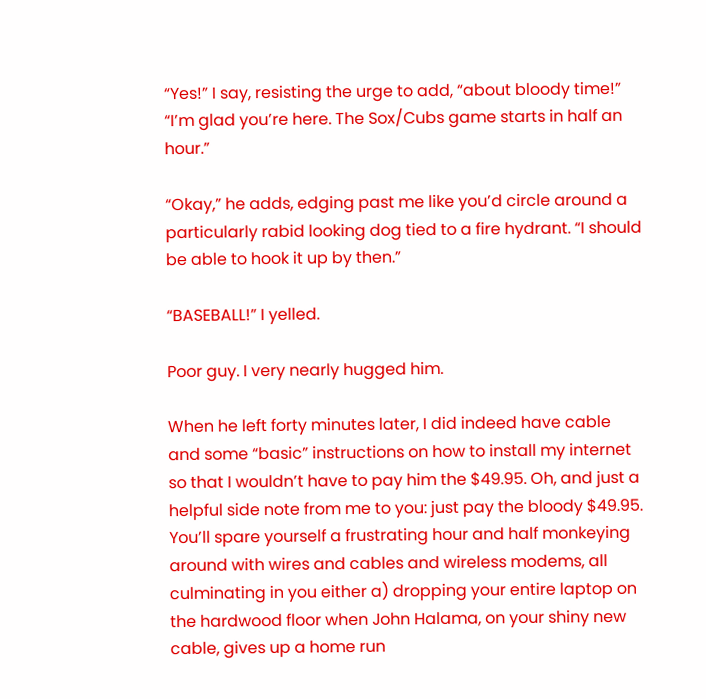“Yes!” I say, resisting the urge to add, “about bloody time!” “I’m glad you’re here. The Sox/Cubs game starts in half an hour.”

“Okay,” he adds, edging past me like you’d circle around a particularly rabid looking dog tied to a fire hydrant. “I should be able to hook it up by then.”

“BASEBALL!” I yelled.

Poor guy. I very nearly hugged him.

When he left forty minutes later, I did indeed have cable and some “basic” instructions on how to install my internet so that I wouldn’t have to pay him the $49.95. Oh, and just a helpful side note from me to you: just pay the bloody $49.95. You’ll spare yourself a frustrating hour and half monkeying around with wires and cables and wireless modems, all culminating in you either a) dropping your entire laptop on the hardwood floor when John Halama, on your shiny new cable, gives up a home run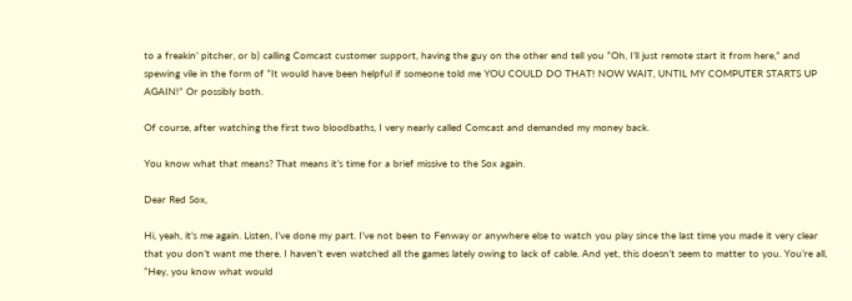to a freakin’ pitcher, or b) calling Comcast customer support, having the guy on the other end tell you “Oh, I’ll just remote start it from here,” and spewing vile in the form of “It would have been helpful if someone told me YOU COULD DO THAT! NOW WAIT, UNTIL MY COMPUTER STARTS UP AGAIN!” Or possibly both.

Of course, after watching the first two bloodbaths, I very nearly called Comcast and demanded my money back.

You know what that means? That means it’s time for a brief missive to the Sox again.

Dear Red Sox,

Hi, yeah, it’s me again. Listen, I’ve done my part. I’ve not been to Fenway or anywhere else to watch you play since the last time you made it very clear that you don’t want me there. I haven’t even watched all the games lately owing to lack of cable. And yet, this doesn’t seem to matter to you. You’re all, “Hey, you know what would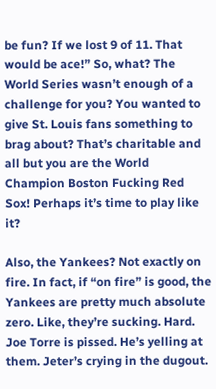be fun? If we lost 9 of 11. That would be ace!” So, what? The World Series wasn’t enough of a challenge for you? You wanted to give St. Louis fans something to brag about? That’s charitable and all but you are the World Champion Boston Fucking Red Sox! Perhaps it’s time to play like it?

Also, the Yankees? Not exactly on fire. In fact, if “on fire” is good, the Yankees are pretty much absolute zero. Like, they’re sucking. Hard. Joe Torre is pissed. He’s yelling at them. Jeter’s crying in the dugout.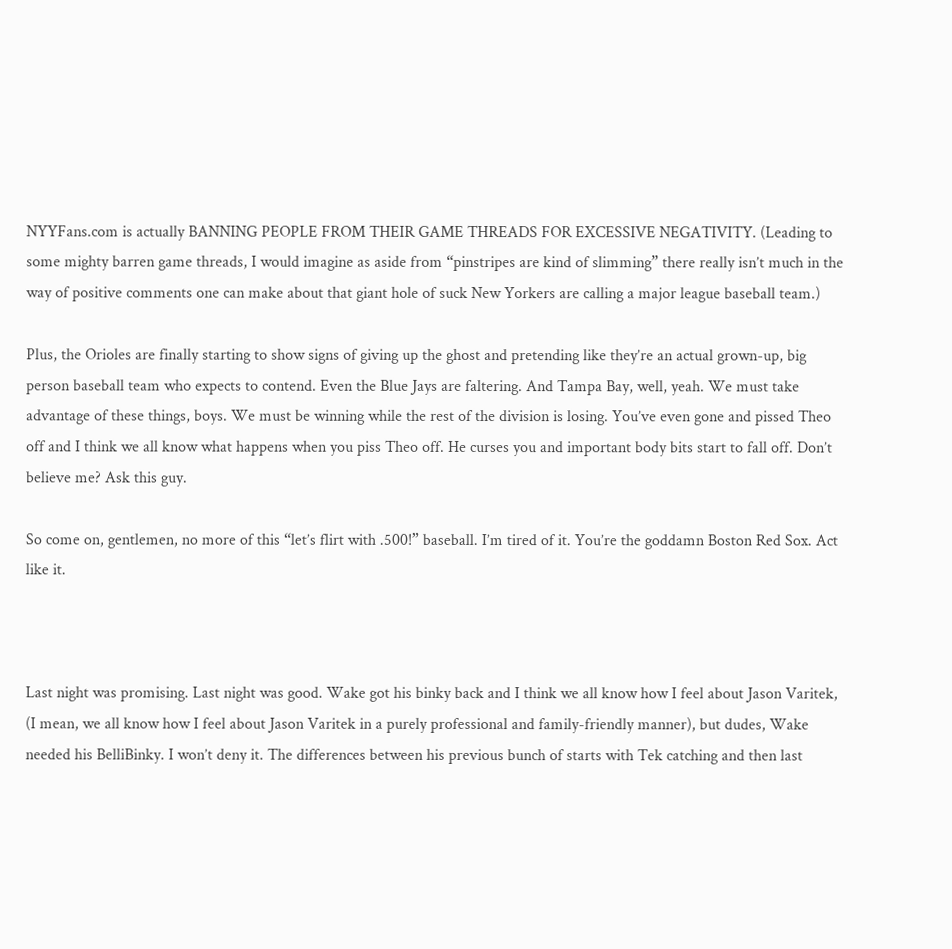NYYFans.com is actually BANNING PEOPLE FROM THEIR GAME THREADS FOR EXCESSIVE NEGATIVITY. (Leading to some mighty barren game threads, I would imagine as aside from “pinstripes are kind of slimming” there really isn’t much in the way of positive comments one can make about that giant hole of suck New Yorkers are calling a major league baseball team.)

Plus, the Orioles are finally starting to show signs of giving up the ghost and pretending like they’re an actual grown-up, big person baseball team who expects to contend. Even the Blue Jays are faltering. And Tampa Bay, well, yeah. We must take advantage of these things, boys. We must be winning while the rest of the division is losing. You’ve even gone and pissed Theo off and I think we all know what happens when you piss Theo off. He curses you and important body bits start to fall off. Don’t believe me? Ask this guy.

So come on, gentlemen, no more of this “let’s flirt with .500!” baseball. I’m tired of it. You’re the goddamn Boston Red Sox. Act like it.



Last night was promising. Last night was good. Wake got his binky back and I think we all know how I feel about Jason Varitek, (I mean, we all know how I feel about Jason Varitek in a purely professional and family-friendly manner), but dudes, Wake needed his BelliBinky. I won’t deny it. The differences between his previous bunch of starts with Tek catching and then last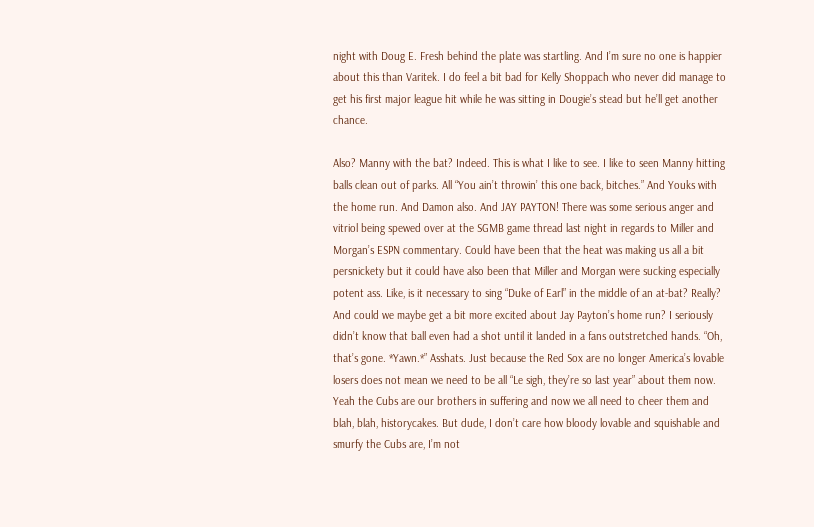night with Doug E. Fresh behind the plate was startling. And I’m sure no one is happier about this than Varitek. I do feel a bit bad for Kelly Shoppach who never did manage to get his first major league hit while he was sitting in Dougie’s stead but he’ll get another chance.

Also? Manny with the bat? Indeed. This is what I like to see. I like to seen Manny hitting balls clean out of parks. All “You ain’t throwin’ this one back, bitches.” And Youks with the home run. And Damon also. And JAY PAYTON! There was some serious anger and vitriol being spewed over at the SGMB game thread last night in regards to Miller and Morgan’s ESPN commentary. Could have been that the heat was making us all a bit persnickety but it could have also been that Miller and Morgan were sucking especially potent ass. Like, is it necessary to sing “Duke of Earl” in the middle of an at-bat? Really? And could we maybe get a bit more excited about Jay Payton’s home run? I seriously didn’t know that ball even had a shot until it landed in a fans outstretched hands. “Oh, that’s gone. *Yawn.*” Asshats. Just because the Red Sox are no longer America’s lovable losers does not mean we need to be all “Le sigh, they’re so last year” about them now. Yeah the Cubs are our brothers in suffering and now we all need to cheer them and blah, blah, historycakes. But dude, I don’t care how bloody lovable and squishable and smurfy the Cubs are, I’m not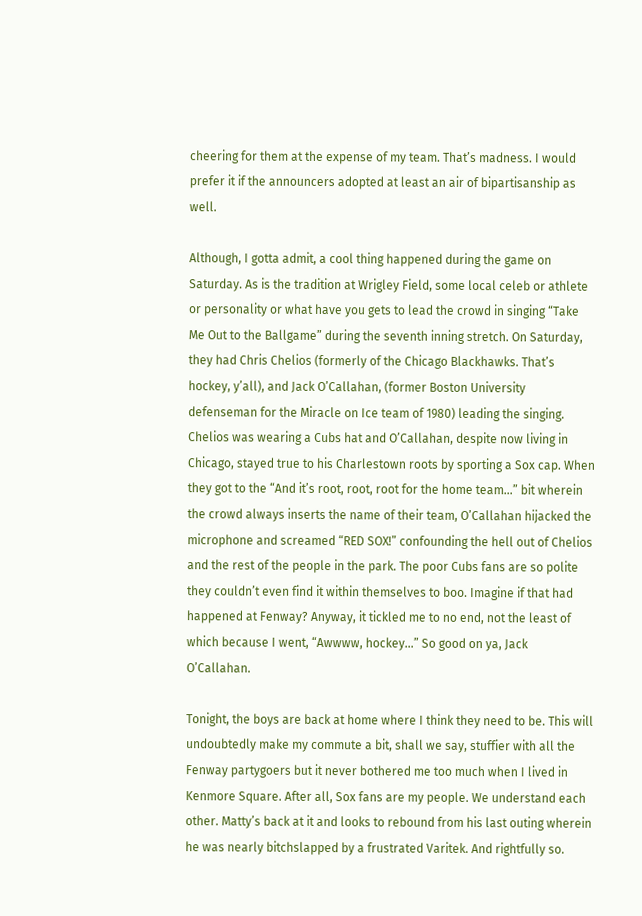cheering for them at the expense of my team. That’s madness. I would prefer it if the announcers adopted at least an air of bipartisanship as well.

Although, I gotta admit, a cool thing happened during the game on Saturday. As is the tradition at Wrigley Field, some local celeb or athlete or personality or what have you gets to lead the crowd in singing “Take Me Out to the Ballgame” during the seventh inning stretch. On Saturday, they had Chris Chelios (formerly of the Chicago Blackhawks. That’s hockey, y’all), and Jack O’Callahan, (former Boston University defenseman for the Miracle on Ice team of 1980) leading the singing. Chelios was wearing a Cubs hat and O’Callahan, despite now living in Chicago, stayed true to his Charlestown roots by sporting a Sox cap. When they got to the “And it’s root, root, root for the home team…” bit wherein the crowd always inserts the name of their team, O’Callahan hijacked the microphone and screamed “RED SOX!” confounding the hell out of Chelios and the rest of the people in the park. The poor Cubs fans are so polite they couldn’t even find it within themselves to boo. Imagine if that had happened at Fenway? Anyway, it tickled me to no end, not the least of which because I went, “Awwww, hockey…” So good on ya, Jack O’Callahan.

Tonight, the boys are back at home where I think they need to be. This will undoubtedly make my commute a bit, shall we say, stuffier with all the Fenway partygoers but it never bothered me too much when I lived in Kenmore Square. After all, Sox fans are my people. We understand each other. Matty’s back at it and looks to rebound from his last outing wherein he was nearly bitchslapped by a frustrated Varitek. And rightfully so.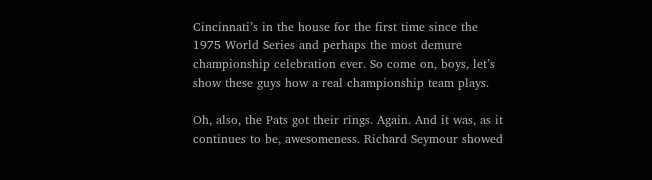Cincinnati’s in the house for the first time since the 1975 World Series and perhaps the most demure championship celebration ever. So come on, boys, let’s show these guys how a real championship team plays.

Oh, also, the Pats got their rings. Again. And it was, as it continues to be, awesomeness. Richard Seymour showed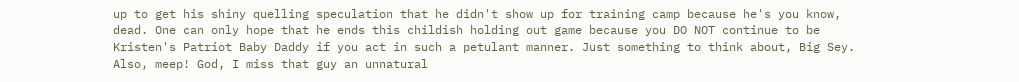up to get his shiny quelling speculation that he didn't show up for training camp because he's you know, dead. One can only hope that he ends this childish holding out game because you DO NOT continue to be Kristen's Patriot Baby Daddy if you act in such a petulant manner. Just something to think about, Big Sey. Also, meep! God, I miss that guy an unnatural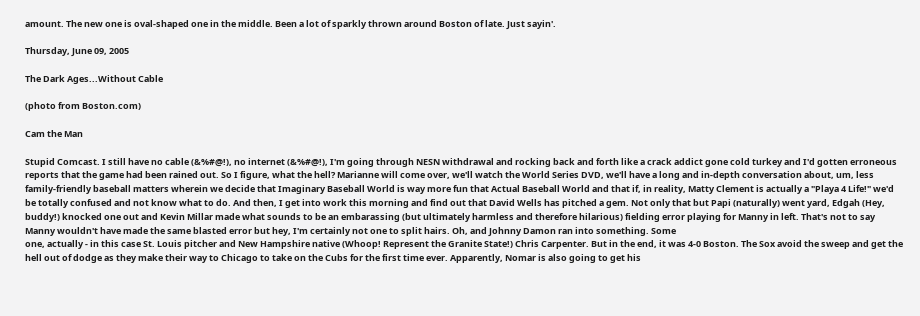amount. The new one is oval-shaped one in the middle. Been a lot of sparkly thrown around Boston of late. Just sayin'.

Thursday, June 09, 2005

The Dark Ages...Without Cable

(photo from Boston.com)

Cam the Man

Stupid Comcast. I still have no cable (&%#@!), no internet (&%#@!), I'm going through NESN withdrawal and rocking back and forth like a crack addict gone cold turkey and I'd gotten erroneous reports that the game had been rained out. So I figure, what the hell? Marianne will come over, we'll watch the World Series DVD, we'll have a long and in-depth conversation about, um, less family-friendly baseball matters wherein we decide that Imaginary Baseball World is way more fun that Actual Baseball World and that if, in reality, Matty Clement is actually a "Playa 4 Life!" we'd be totally confused and not know what to do. And then, I get into work this morning and find out that David Wells has pitched a gem. Not only that but Papi (naturally) went yard, Edgah (Hey, buddy!) knocked one out and Kevin Millar made what sounds to be an embarassing (but ultimately harmless and therefore hilarious) fielding error playing for Manny in left. That's not to say Manny wouldn't have made the same blasted error but hey, I'm certainly not one to split hairs. Oh, and Johnny Damon ran into something. Some
one, actually - in this case St. Louis pitcher and New Hampshire native (Whoop! Represent the Granite State!) Chris Carpenter. But in the end, it was 4-0 Boston. The Sox avoid the sweep and get the hell out of dodge as they make their way to Chicago to take on the Cubs for the first time ever. Apparently, Nomar is also going to get his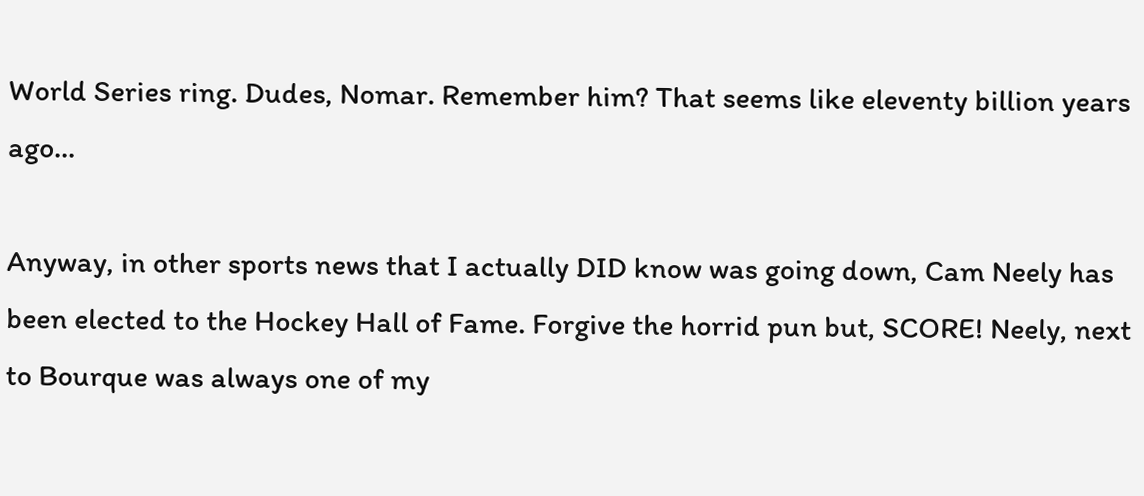World Series ring. Dudes, Nomar. Remember him? That seems like eleventy billion years ago...

Anyway, in other sports news that I actually DID know was going down, Cam Neely has been elected to the Hockey Hall of Fame. Forgive the horrid pun but, SCORE! Neely, next to Bourque was always one of my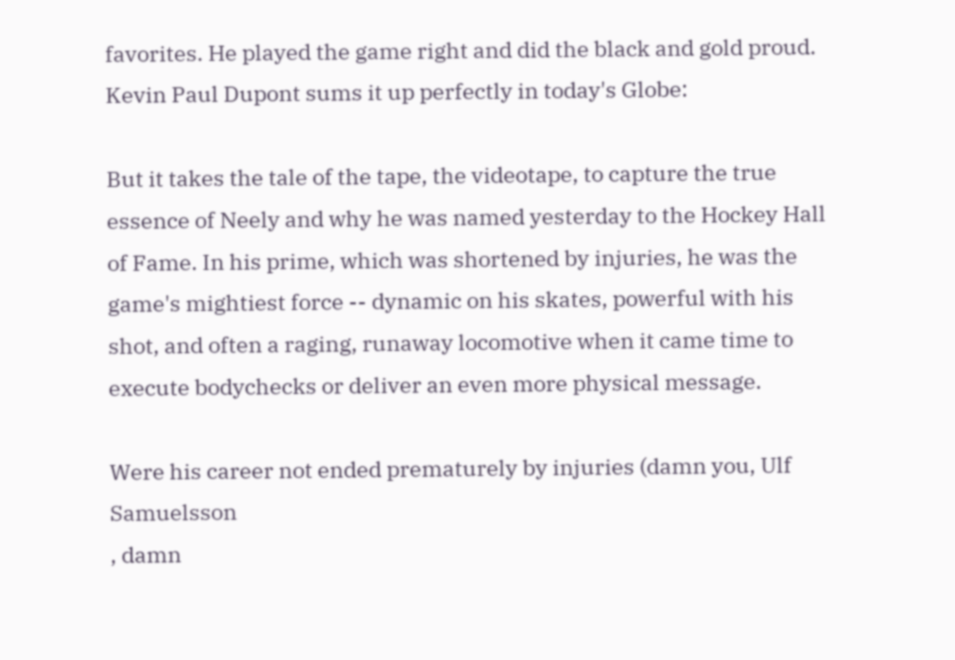favorites. He played the game right and did the black and gold proud. Kevin Paul Dupont sums it up perfectly in today's Globe:

But it takes the tale of the tape, the videotape, to capture the true essence of Neely and why he was named yesterday to the Hockey Hall of Fame. In his prime, which was shortened by injuries, he was the game's mightiest force -- dynamic on his skates, powerful with his shot, and often a raging, runaway locomotive when it came time to execute bodychecks or deliver an even more physical message.

Were his career not ended prematurely by injuries (damn you, Ulf Samuelsson
, damn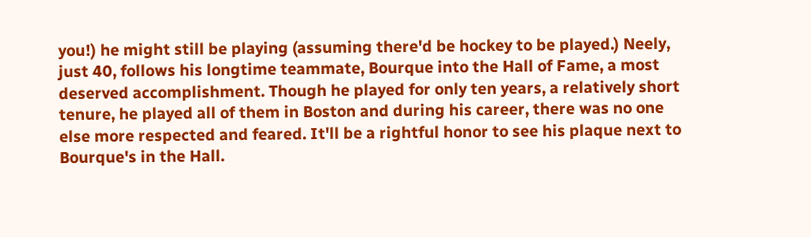you!) he might still be playing (assuming there'd be hockey to be played.) Neely, just 40, follows his longtime teammate, Bourque into the Hall of Fame, a most deserved accomplishment. Though he played for only ten years, a relatively short tenure, he played all of them in Boston and during his career, there was no one else more respected and feared. It'll be a rightful honor to see his plaque next to Bourque's in the Hall.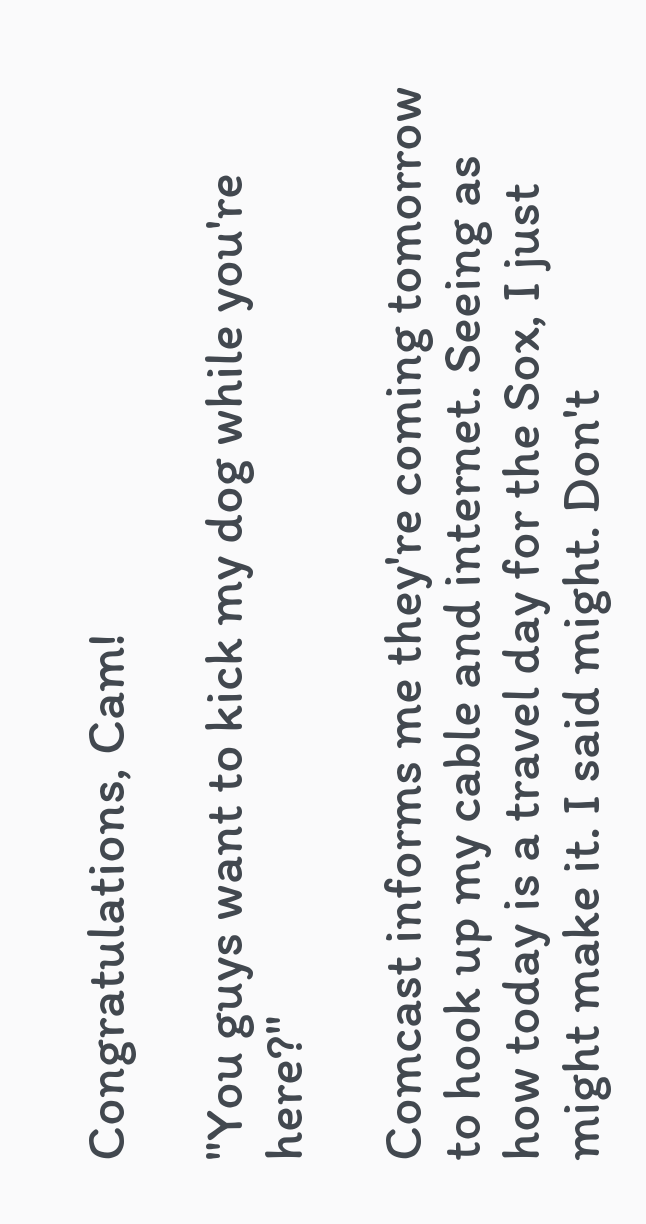Congratulations, Cam!

"You guys want to kick my dog while you're here?"

Comcast informs me they're coming tomorrow to hook up my cable and internet. Seeing as how today is a travel day for the Sox, I just might make it. I said might. Don't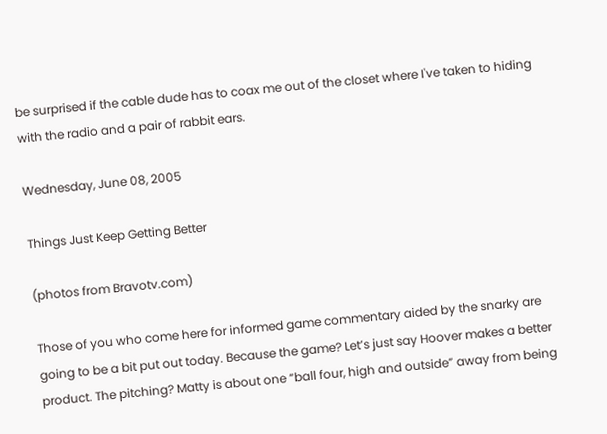be surprised if the cable dude has to coax me out of the closet where I've taken to hiding with the radio and a pair of rabbit ears.

Wednesday, June 08, 2005

Things Just Keep Getting Better

(photos from Bravotv.com)

Those of you who come here for informed game commentary aided by the snarky are going to be a bit put out today. Because the game? Let’s just say Hoover makes a better product. The pitching? Matty is about one “ball four, high and outside” away from being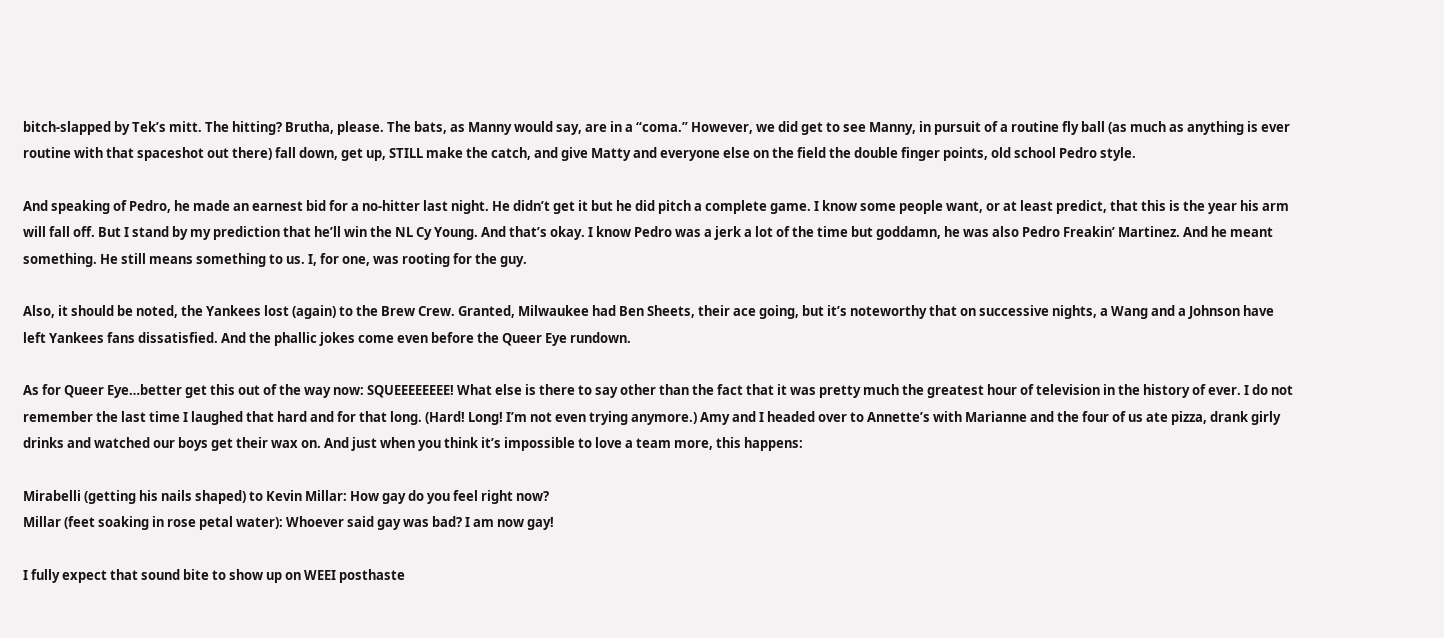bitch-slapped by Tek’s mitt. The hitting? Brutha, please. The bats, as Manny would say, are in a “coma.” However, we did get to see Manny, in pursuit of a routine fly ball (as much as anything is ever routine with that spaceshot out there) fall down, get up, STILL make the catch, and give Matty and everyone else on the field the double finger points, old school Pedro style.

And speaking of Pedro, he made an earnest bid for a no-hitter last night. He didn’t get it but he did pitch a complete game. I know some people want, or at least predict, that this is the year his arm will fall off. But I stand by my prediction that he’ll win the NL Cy Young. And that’s okay. I know Pedro was a jerk a lot of the time but goddamn, he was also Pedro Freakin’ Martinez. And he meant something. He still means something to us. I, for one, was rooting for the guy.

Also, it should be noted, the Yankees lost (again) to the Brew Crew. Granted, Milwaukee had Ben Sheets, their ace going, but it’s noteworthy that on successive nights, a Wang and a Johnson have left Yankees fans dissatisfied. And the phallic jokes come even before the Queer Eye rundown.

As for Queer Eye…better get this out of the way now: SQUEEEEEEEE! What else is there to say other than the fact that it was pretty much the greatest hour of television in the history of ever. I do not remember the last time I laughed that hard and for that long. (Hard! Long! I’m not even trying anymore.) Amy and I headed over to Annette’s with Marianne and the four of us ate pizza, drank girly drinks and watched our boys get their wax on. And just when you think it’s impossible to love a team more, this happens:

Mirabelli (getting his nails shaped) to Kevin Millar: How gay do you feel right now?
Millar (feet soaking in rose petal water): Whoever said gay was bad? I am now gay!

I fully expect that sound bite to show up on WEEI posthaste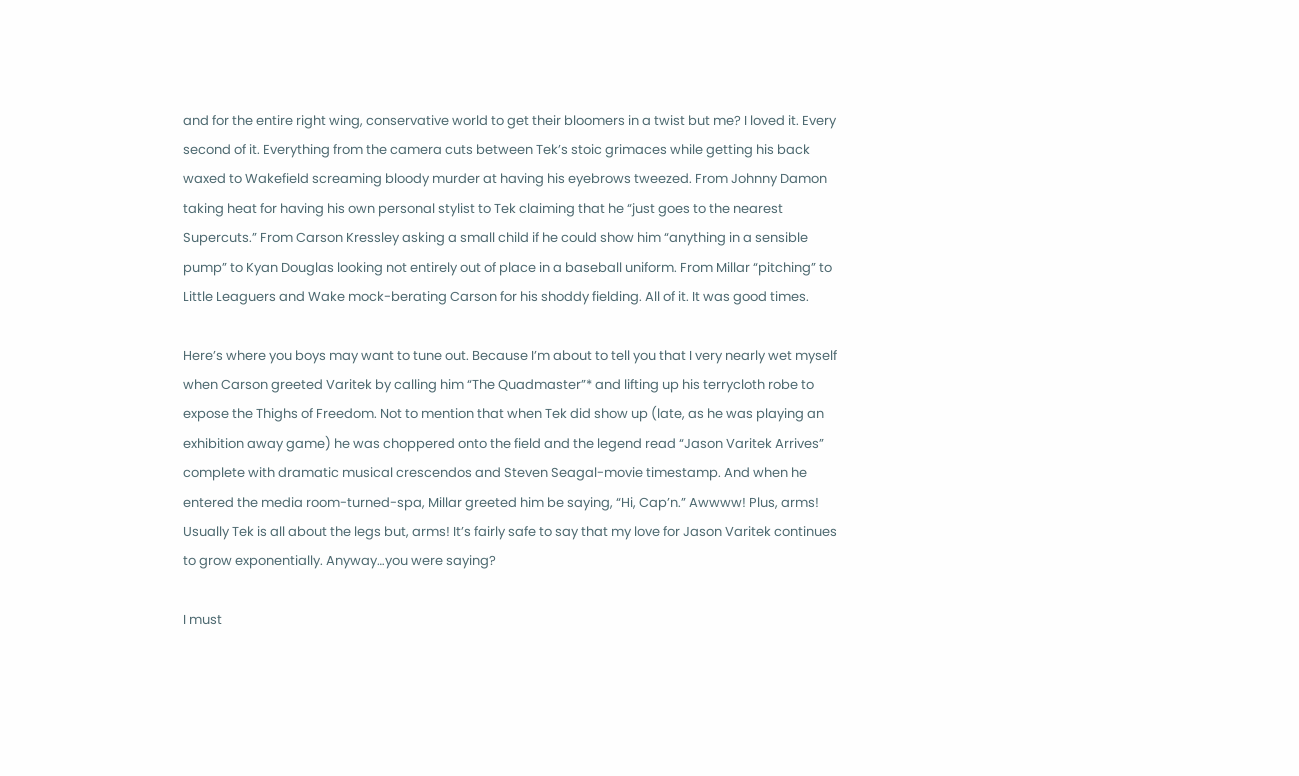and for the entire right wing, conservative world to get their bloomers in a twist but me? I loved it. Every second of it. Everything from the camera cuts between Tek’s stoic grimaces while getting his back waxed to Wakefield screaming bloody murder at having his eyebrows tweezed. From Johnny Damon taking heat for having his own personal stylist to Tek claiming that he “just goes to the nearest Supercuts.” From Carson Kressley asking a small child if he could show him “anything in a sensible pump” to Kyan Douglas looking not entirely out of place in a baseball uniform. From Millar “pitching” to Little Leaguers and Wake mock-berating Carson for his shoddy fielding. All of it. It was good times.

Here’s where you boys may want to tune out. Because I’m about to tell you that I very nearly wet myself when Carson greeted Varitek by calling him “The Quadmaster”* and lifting up his terrycloth robe to expose the Thighs of Freedom. Not to mention that when Tek did show up (late, as he was playing an exhibition away game) he was choppered onto the field and the legend read “Jason Varitek Arrives” complete with dramatic musical crescendos and Steven Seagal-movie timestamp. And when he entered the media room-turned-spa, Millar greeted him be saying, “Hi, Cap’n.” Awwww! Plus, arms! Usually Tek is all about the legs but, arms! It’s fairly safe to say that my love for Jason Varitek continues to grow exponentially. Anyway…you were saying?

I must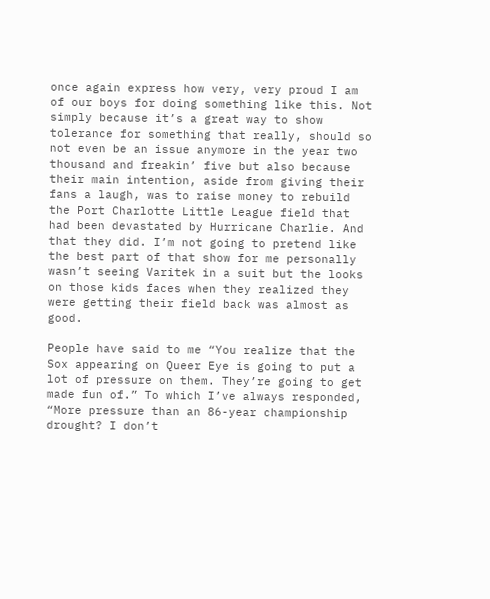once again express how very, very proud I am of our boys for doing something like this. Not simply because it’s a great way to show tolerance for something that really, should so not even be an issue anymore in the year two thousand and freakin’ five but also because their main intention, aside from giving their fans a laugh, was to raise money to rebuild the Port Charlotte Little League field that had been devastated by Hurricane Charlie. And that they did. I’m not going to pretend like the best part of that show for me personally wasn’t seeing Varitek in a suit but the looks on those kids faces when they realized they were getting their field back was almost as good.

People have said to me “You realize that the Sox appearing on Queer Eye is going to put a lot of pressure on them. They’re going to get made fun of.” To which I’ve always responded, “More pressure than an 86-year championship drought? I don’t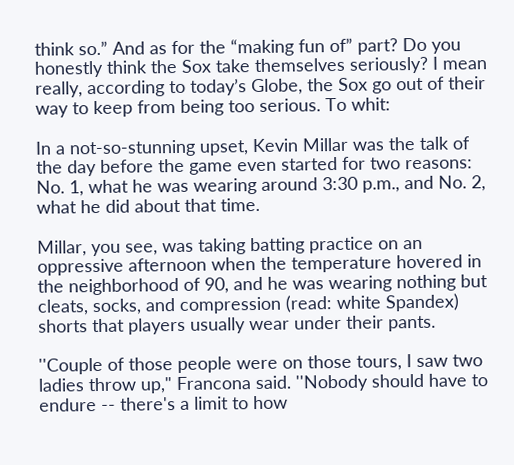think so.” And as for the “making fun of” part? Do you honestly think the Sox take themselves seriously? I mean really, according to today’s Globe, the Sox go out of their way to keep from being too serious. To whit:

In a not-so-stunning upset, Kevin Millar was the talk of the day before the game even started for two reasons: No. 1, what he was wearing around 3:30 p.m., and No. 2, what he did about that time.

Millar, you see, was taking batting practice on an oppressive afternoon when the temperature hovered in the neighborhood of 90, and he was wearing nothing but cleats, socks, and compression (read: white Spandex) shorts that players usually wear under their pants.

''Couple of those people were on those tours, I saw two ladies throw up," Francona said. ''Nobody should have to endure -- there's a limit to how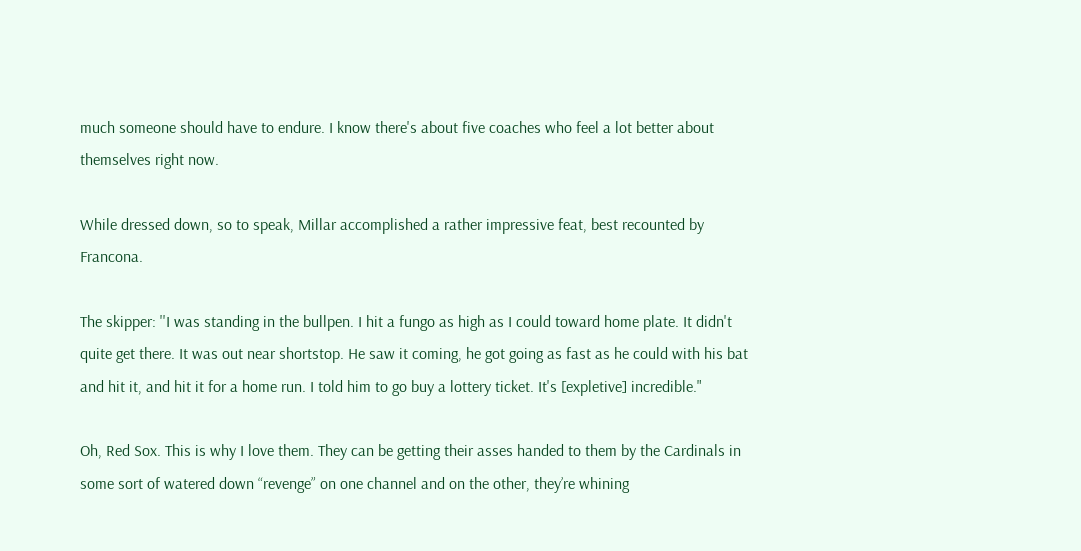much someone should have to endure. I know there's about five coaches who feel a lot better about themselves right now.

While dressed down, so to speak, Millar accomplished a rather impressive feat, best recounted by Francona.

The skipper: ''I was standing in the bullpen. I hit a fungo as high as I could toward home plate. It didn't quite get there. It was out near shortstop. He saw it coming, he got going as fast as he could with his bat and hit it, and hit it for a home run. I told him to go buy a lottery ticket. It's [expletive] incredible."

Oh, Red Sox. This is why I love them. They can be getting their asses handed to them by the Cardinals in some sort of watered down “revenge” on one channel and on the other, they’re whining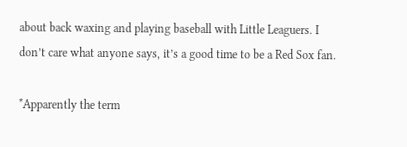about back waxing and playing baseball with Little Leaguers. I don’t care what anyone says, it’s a good time to be a Red Sox fan.

*Apparently the term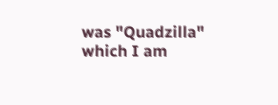was "Quadzilla" which I am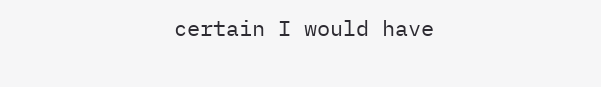certain I would have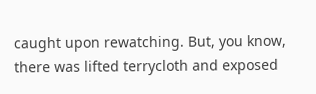caught upon rewatching. But, you know, there was lifted terrycloth and exposed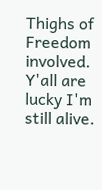Thighs of Freedom involved. Y'all are lucky I'm still alive.